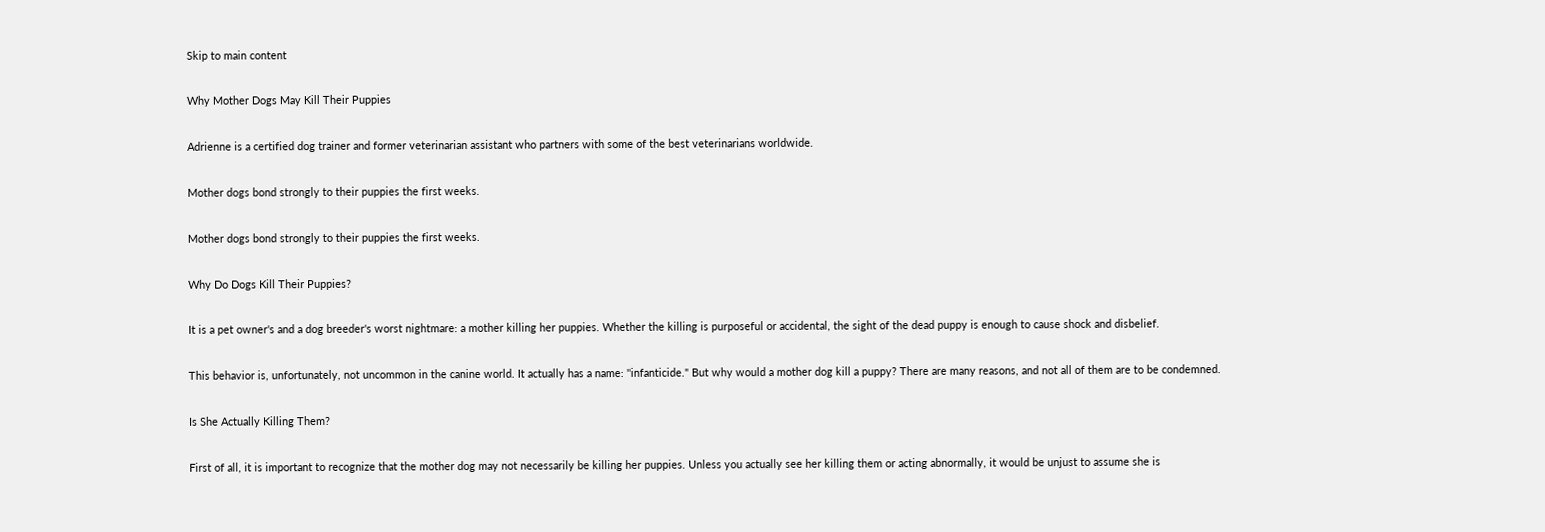Skip to main content

Why Mother Dogs May Kill Their Puppies

Adrienne is a certified dog trainer and former veterinarian assistant who partners with some of the best veterinarians worldwide.

Mother dogs bond strongly to their puppies the first weeks.

Mother dogs bond strongly to their puppies the first weeks.

Why Do Dogs Kill Their Puppies?

It is a pet owner's and a dog breeder's worst nightmare: a mother killing her puppies. Whether the killing is purposeful or accidental, the sight of the dead puppy is enough to cause shock and disbelief.

This behavior is, unfortunately, not uncommon in the canine world. It actually has a name: ''infanticide." But why would a mother dog kill a puppy? There are many reasons, and not all of them are to be condemned.

Is She Actually Killing Them?

First of all, it is important to recognize that the mother dog may not necessarily be killing her puppies. Unless you actually see her killing them or acting abnormally, it would be unjust to assume she is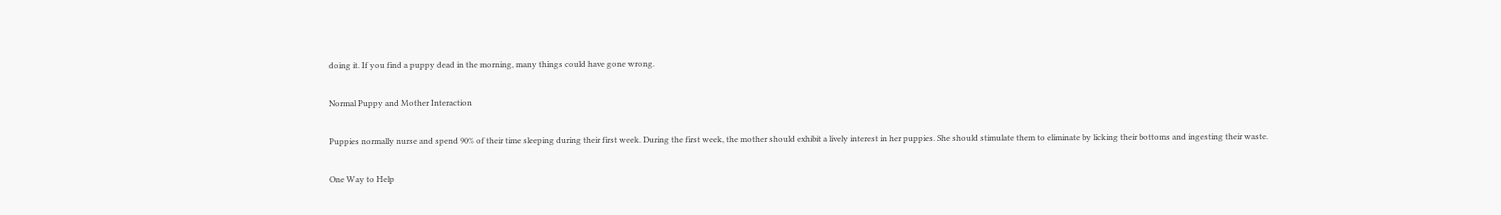doing it. If you find a puppy dead in the morning, many things could have gone wrong.

Normal Puppy and Mother Interaction

Puppies normally nurse and spend 90% of their time sleeping during their first week. During the first week, the mother should exhibit a lively interest in her puppies. She should stimulate them to eliminate by licking their bottoms and ingesting their waste.

One Way to Help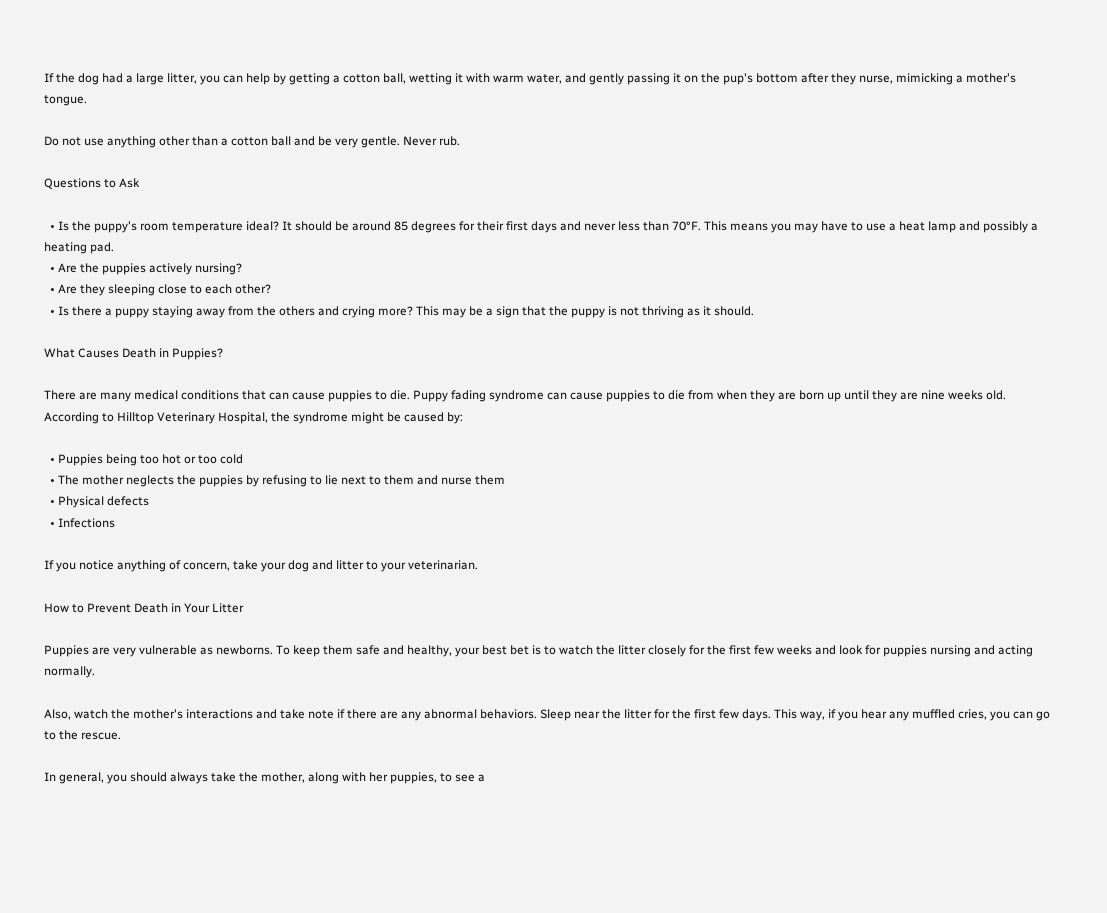If the dog had a large litter, you can help by getting a cotton ball, wetting it with warm water, and gently passing it on the pup's bottom after they nurse, mimicking a mother's tongue.

Do not use anything other than a cotton ball and be very gentle. Never rub.

Questions to Ask

  • Is the puppy's room temperature ideal? It should be around 85 degrees for their first days and never less than 70°F. This means you may have to use a heat lamp and possibly a heating pad.
  • Are the puppies actively nursing?
  • Are they sleeping close to each other?
  • Is there a puppy staying away from the others and crying more? This may be a sign that the puppy is not thriving as it should.

What Causes Death in Puppies?

There are many medical conditions that can cause puppies to die. Puppy fading syndrome can cause puppies to die from when they are born up until they are nine weeks old. According to Hilltop Veterinary Hospital, the syndrome might be caused by:

  • Puppies being too hot or too cold
  • The mother neglects the puppies by refusing to lie next to them and nurse them
  • Physical defects
  • Infections

If you notice anything of concern, take your dog and litter to your veterinarian.

How to Prevent Death in Your Litter

Puppies are very vulnerable as newborns. To keep them safe and healthy, your best bet is to watch the litter closely for the first few weeks and look for puppies nursing and acting normally.

Also, watch the mother's interactions and take note if there are any abnormal behaviors. Sleep near the litter for the first few days. This way, if you hear any muffled cries, you can go to the rescue.

In general, you should always take the mother, along with her puppies, to see a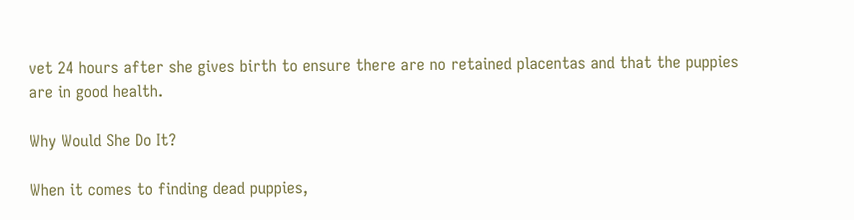vet 24 hours after she gives birth to ensure there are no retained placentas and that the puppies are in good health.

Why Would She Do It?

When it comes to finding dead puppies,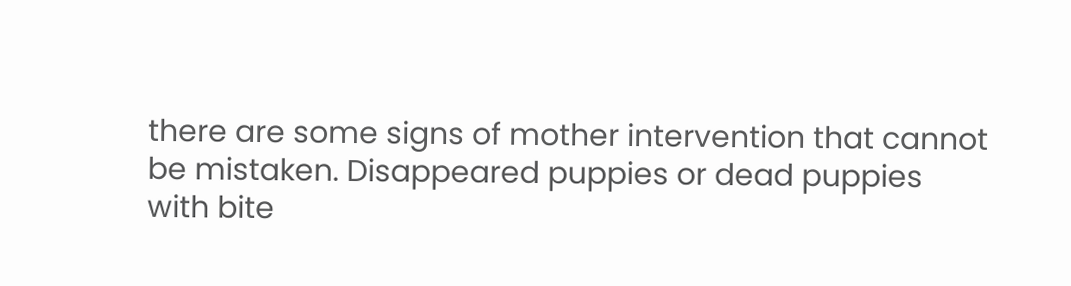there are some signs of mother intervention that cannot be mistaken. Disappeared puppies or dead puppies with bite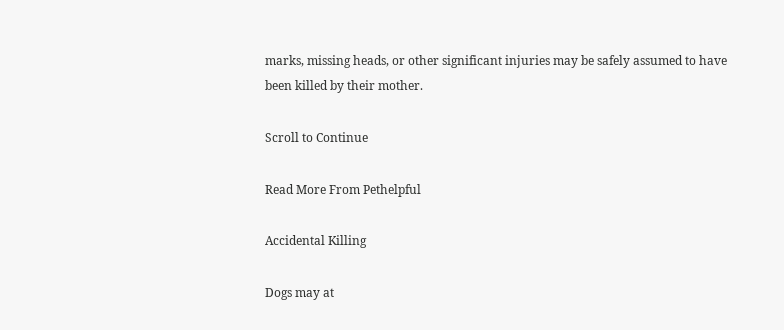marks, missing heads, or other significant injuries may be safely assumed to have been killed by their mother.

Scroll to Continue

Read More From Pethelpful

Accidental Killing

Dogs may at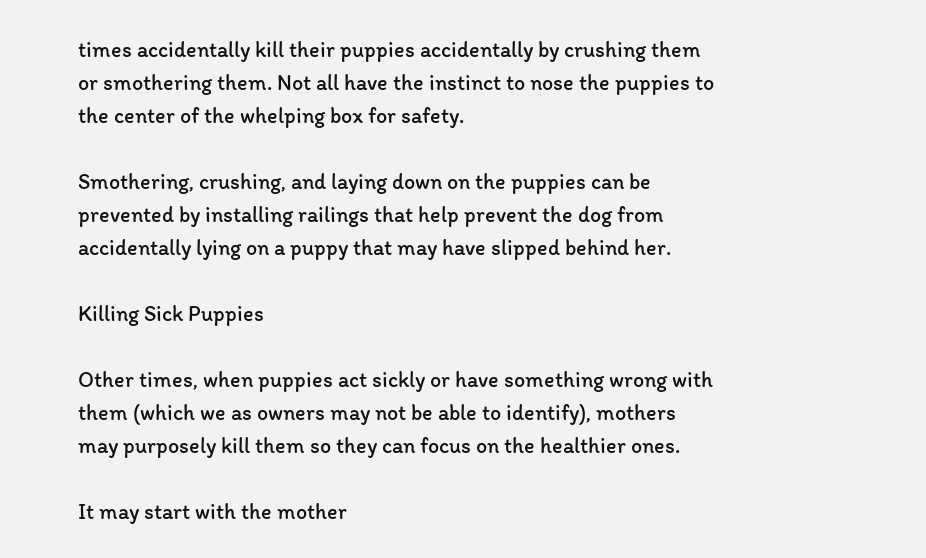times accidentally kill their puppies accidentally by crushing them or smothering them. Not all have the instinct to nose the puppies to the center of the whelping box for safety.

Smothering, crushing, and laying down on the puppies can be prevented by installing railings that help prevent the dog from accidentally lying on a puppy that may have slipped behind her.

Killing Sick Puppies

Other times, when puppies act sickly or have something wrong with them (which we as owners may not be able to identify), mothers may purposely kill them so they can focus on the healthier ones.

It may start with the mother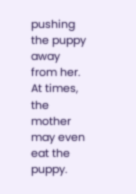pushing the puppy away from her. At times, the mother may even eat the puppy.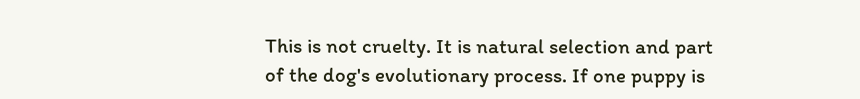This is not cruelty. It is natural selection and part of the dog's evolutionary process. If one puppy is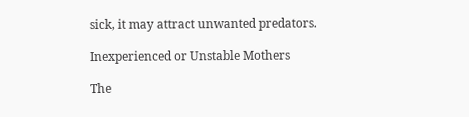sick, it may attract unwanted predators.

Inexperienced or Unstable Mothers

The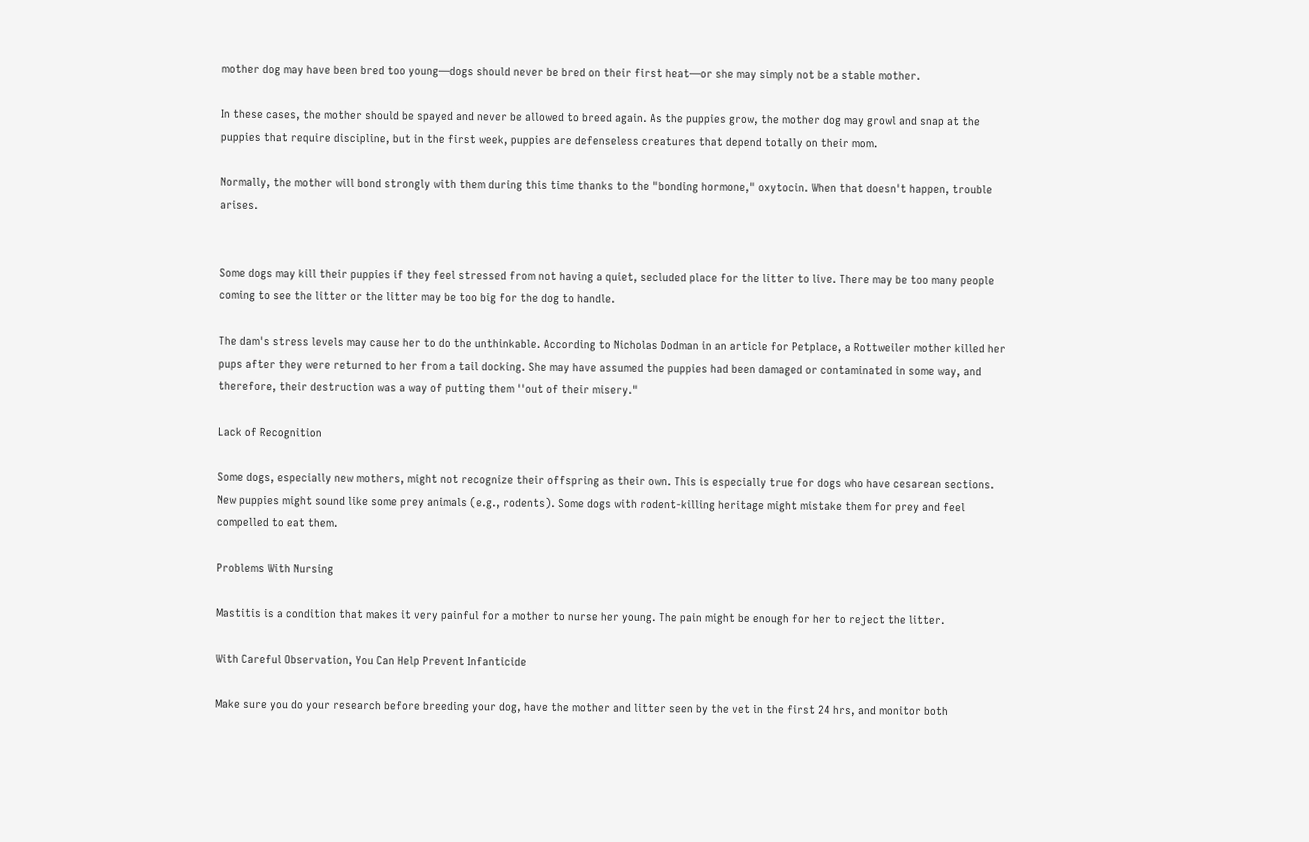mother dog may have been bred too young—dogs should never be bred on their first heat—or she may simply not be a stable mother.

In these cases, the mother should be spayed and never be allowed to breed again. As the puppies grow, the mother dog may growl and snap at the puppies that require discipline, but in the first week, puppies are defenseless creatures that depend totally on their mom.

Normally, the mother will bond strongly with them during this time thanks to the "bonding hormone," oxytocin. When that doesn't happen, trouble arises.


Some dogs may kill their puppies if they feel stressed from not having a quiet, secluded place for the litter to live. There may be too many people coming to see the litter or the litter may be too big for the dog to handle.

The dam's stress levels may cause her to do the unthinkable. According to Nicholas Dodman in an article for Petplace, a Rottweiler mother killed her pups after they were returned to her from a tail docking. She may have assumed the puppies had been damaged or contaminated in some way, and therefore, their destruction was a way of putting them ''out of their misery."

Lack of Recognition

Some dogs, especially new mothers, might not recognize their offspring as their own. This is especially true for dogs who have cesarean sections. New puppies might sound like some prey animals (e.g., rodents). Some dogs with rodent-killing heritage might mistake them for prey and feel compelled to eat them.

Problems With Nursing

Mastitis is a condition that makes it very painful for a mother to nurse her young. The pain might be enough for her to reject the litter.

With Careful Observation, You Can Help Prevent Infanticide

Make sure you do your research before breeding your dog, have the mother and litter seen by the vet in the first 24 hrs, and monitor both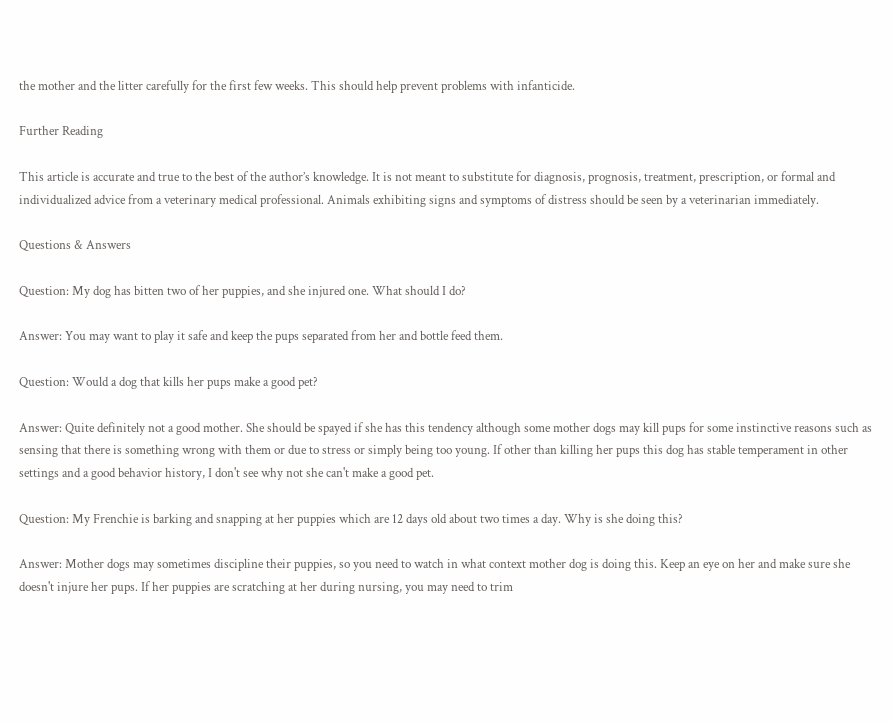the mother and the litter carefully for the first few weeks. This should help prevent problems with infanticide.

Further Reading

This article is accurate and true to the best of the author’s knowledge. It is not meant to substitute for diagnosis, prognosis, treatment, prescription, or formal and individualized advice from a veterinary medical professional. Animals exhibiting signs and symptoms of distress should be seen by a veterinarian immediately.

Questions & Answers

Question: My dog has bitten two of her puppies, and she injured one. What should I do?

Answer: You may want to play it safe and keep the pups separated from her and bottle feed them.

Question: Would a dog that kills her pups make a good pet?

Answer: Quite definitely not a good mother. She should be spayed if she has this tendency although some mother dogs may kill pups for some instinctive reasons such as sensing that there is something wrong with them or due to stress or simply being too young. If other than killing her pups this dog has stable temperament in other settings and a good behavior history, I don't see why not she can't make a good pet.

Question: My Frenchie is barking and snapping at her puppies which are 12 days old about two times a day. Why is she doing this?

Answer: Mother dogs may sometimes discipline their puppies, so you need to watch in what context mother dog is doing this. Keep an eye on her and make sure she doesn't injure her pups. If her puppies are scratching at her during nursing, you may need to trim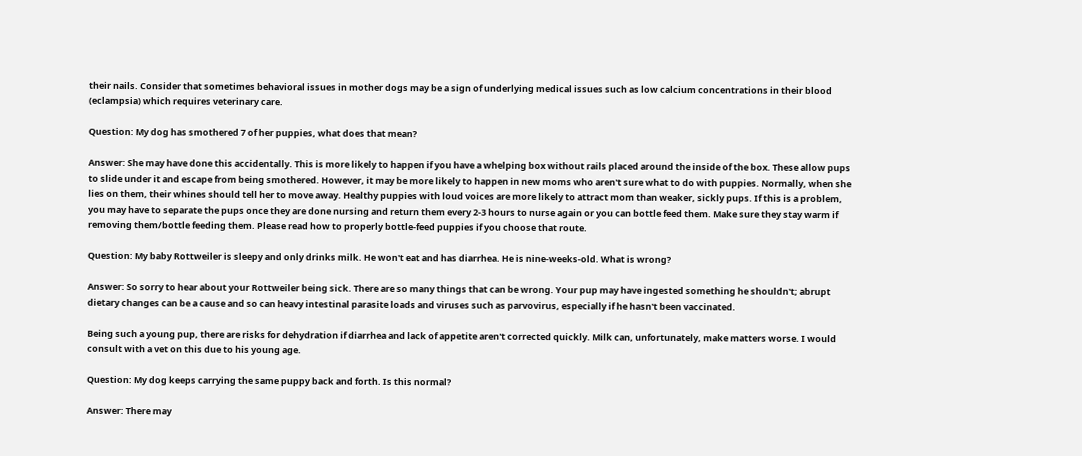their nails. Consider that sometimes behavioral issues in mother dogs may be a sign of underlying medical issues such as low calcium concentrations in their blood (eclampsia) which requires veterinary care.

Question: My dog has smothered 7 of her puppies, what does that mean?

Answer: She may have done this accidentally. This is more likely to happen if you have a whelping box without rails placed around the inside of the box. These allow pups to slide under it and escape from being smothered. However, it may be more likely to happen in new moms who aren't sure what to do with puppies. Normally, when she lies on them, their whines should tell her to move away. Healthy puppies with loud voices are more likely to attract mom than weaker, sickly pups. If this is a problem, you may have to separate the pups once they are done nursing and return them every 2-3 hours to nurse again or you can bottle feed them. Make sure they stay warm if removing them/bottle feeding them. Please read how to properly bottle-feed puppies if you choose that route.

Question: My baby Rottweiler is sleepy and only drinks milk. He won't eat and has diarrhea. He is nine-weeks-old. What is wrong?

Answer: So sorry to hear about your Rottweiler being sick. There are so many things that can be wrong. Your pup may have ingested something he shouldn't; abrupt dietary changes can be a cause and so can heavy intestinal parasite loads and viruses such as parvovirus, especially if he hasn't been vaccinated.

Being such a young pup, there are risks for dehydration if diarrhea and lack of appetite aren't corrected quickly. Milk can, unfortunately, make matters worse. I would consult with a vet on this due to his young age.

Question: My dog keeps carrying the same puppy back and forth. Is this normal?

Answer: There may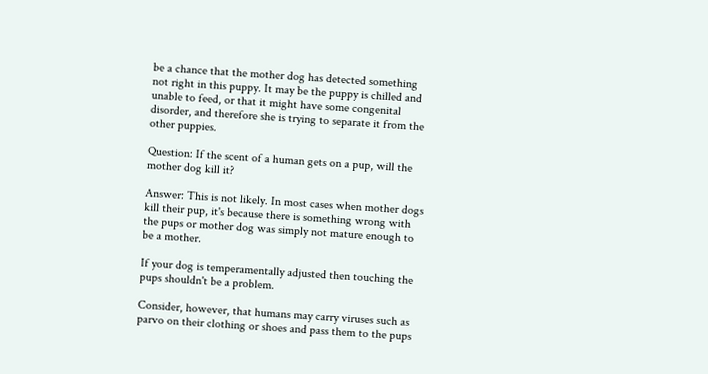be a chance that the mother dog has detected something not right in this puppy. It may be the puppy is chilled and unable to feed, or that it might have some congenital disorder, and therefore she is trying to separate it from the other puppies.

Question: If the scent of a human gets on a pup, will the mother dog kill it?

Answer: This is not likely. In most cases when mother dogs kill their pup, it's because there is something wrong with the pups or mother dog was simply not mature enough to be a mother.

If your dog is temperamentally adjusted then touching the pups shouldn't be a problem.

Consider, however, that humans may carry viruses such as parvo on their clothing or shoes and pass them to the pups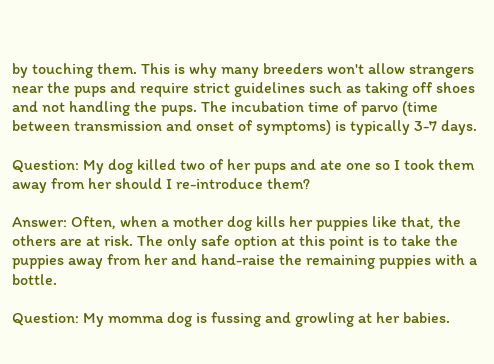by touching them. This is why many breeders won't allow strangers near the pups and require strict guidelines such as taking off shoes and not handling the pups. The incubation time of parvo (time between transmission and onset of symptoms) is typically 3-7 days.

Question: My dog killed two of her pups and ate one so I took them away from her should I re-introduce them?

Answer: Often, when a mother dog kills her puppies like that, the others are at risk. The only safe option at this point is to take the puppies away from her and hand-raise the remaining puppies with a bottle.

Question: My momma dog is fussing and growling at her babies.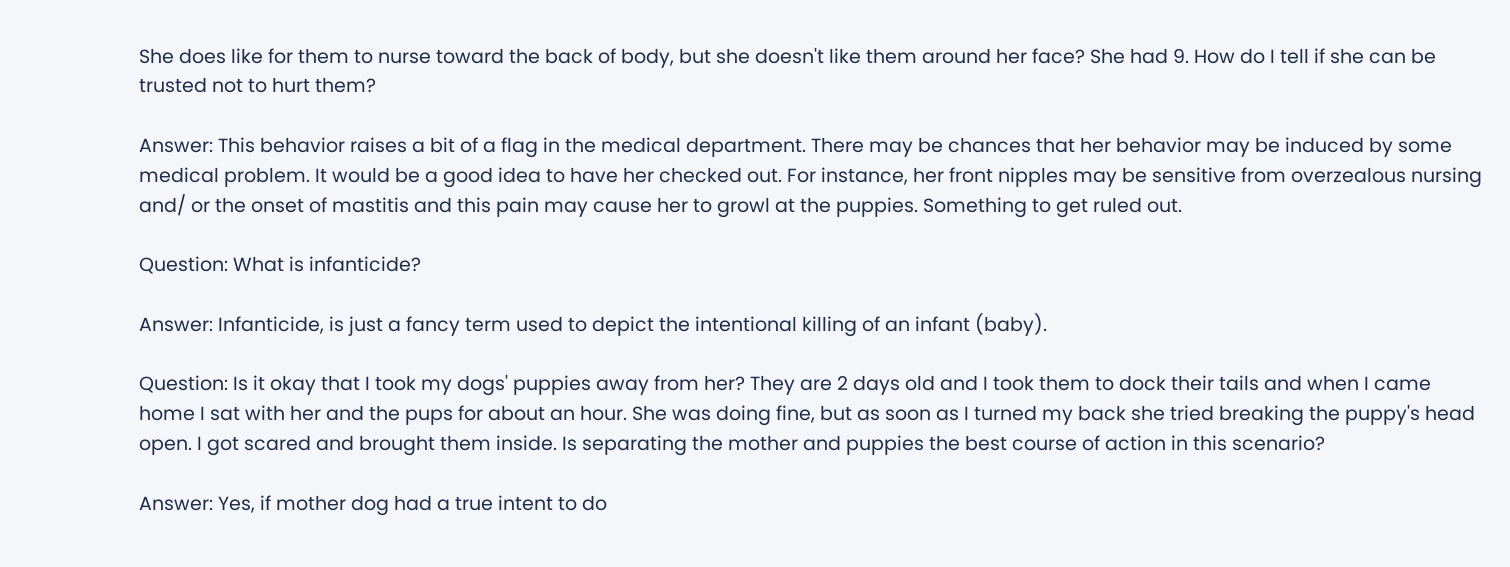She does like for them to nurse toward the back of body, but she doesn't like them around her face? She had 9. How do I tell if she can be trusted not to hurt them?

Answer: This behavior raises a bit of a flag in the medical department. There may be chances that her behavior may be induced by some medical problem. It would be a good idea to have her checked out. For instance, her front nipples may be sensitive from overzealous nursing and/ or the onset of mastitis and this pain may cause her to growl at the puppies. Something to get ruled out.

Question: What is infanticide?

Answer: Infanticide, is just a fancy term used to depict the intentional killing of an infant (baby).

Question: Is it okay that I took my dogs' puppies away from her? They are 2 days old and I took them to dock their tails and when I came home I sat with her and the pups for about an hour. She was doing fine, but as soon as I turned my back she tried breaking the puppy's head open. I got scared and brought them inside. Is separating the mother and puppies the best course of action in this scenario?

Answer: Yes, if mother dog had a true intent to do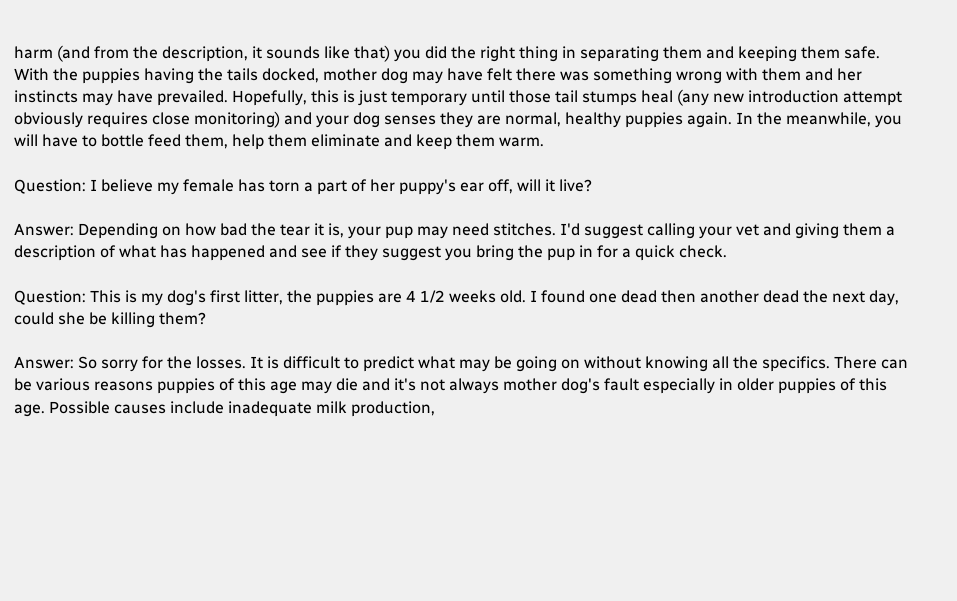harm (and from the description, it sounds like that) you did the right thing in separating them and keeping them safe. With the puppies having the tails docked, mother dog may have felt there was something wrong with them and her instincts may have prevailed. Hopefully, this is just temporary until those tail stumps heal (any new introduction attempt obviously requires close monitoring) and your dog senses they are normal, healthy puppies again. In the meanwhile, you will have to bottle feed them, help them eliminate and keep them warm.

Question: I believe my female has torn a part of her puppy's ear off, will it live?

Answer: Depending on how bad the tear it is, your pup may need stitches. I'd suggest calling your vet and giving them a description of what has happened and see if they suggest you bring the pup in for a quick check.

Question: This is my dog's first litter, the puppies are 4 1/2 weeks old. I found one dead then another dead the next day, could she be killing them?

Answer: So sorry for the losses. It is difficult to predict what may be going on without knowing all the specifics. There can be various reasons puppies of this age may die and it's not always mother dog's fault especially in older puppies of this age. Possible causes include inadequate milk production,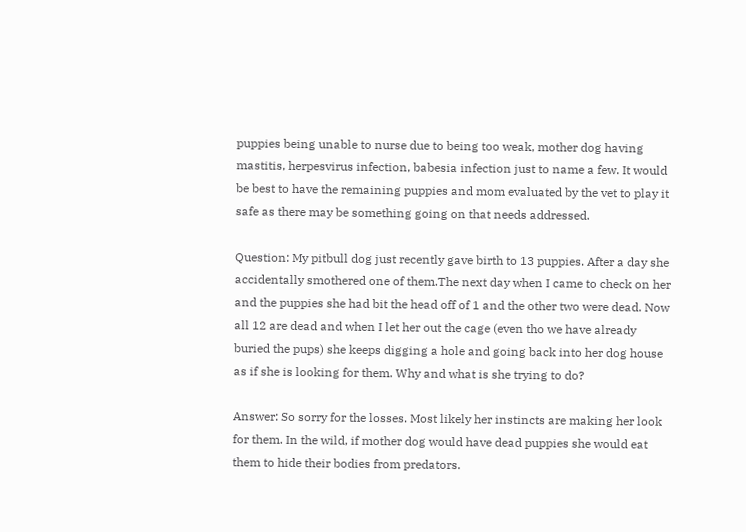puppies being unable to nurse due to being too weak, mother dog having mastitis, herpesvirus infection, babesia infection just to name a few. It would be best to have the remaining puppies and mom evaluated by the vet to play it safe as there may be something going on that needs addressed.

Question: My pitbull dog just recently gave birth to 13 puppies. After a day she accidentally smothered one of them.The next day when I came to check on her and the puppies she had bit the head off of 1 and the other two were dead. Now all 12 are dead and when I let her out the cage (even tho we have already buried the pups) she keeps digging a hole and going back into her dog house as if she is looking for them. Why and what is she trying to do?

Answer: So sorry for the losses. Most likely her instincts are making her look for them. In the wild, if mother dog would have dead puppies she would eat them to hide their bodies from predators.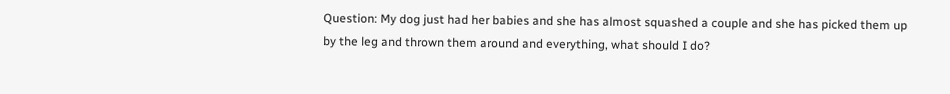Question: My dog just had her babies and she has almost squashed a couple and she has picked them up by the leg and thrown them around and everything, what should I do?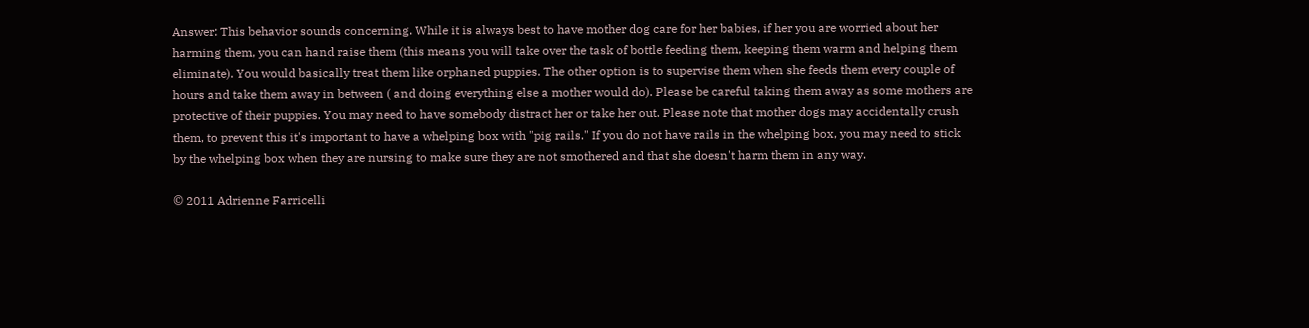Answer: This behavior sounds concerning. While it is always best to have mother dog care for her babies, if her you are worried about her harming them, you can hand raise them (this means you will take over the task of bottle feeding them, keeping them warm and helping them eliminate). You would basically treat them like orphaned puppies. The other option is to supervise them when she feeds them every couple of hours and take them away in between ( and doing everything else a mother would do). Please be careful taking them away as some mothers are protective of their puppies. You may need to have somebody distract her or take her out. Please note that mother dogs may accidentally crush them, to prevent this it's important to have a whelping box with "pig rails." If you do not have rails in the whelping box, you may need to stick by the whelping box when they are nursing to make sure they are not smothered and that she doesn't harm them in any way.

© 2011 Adrienne Farricelli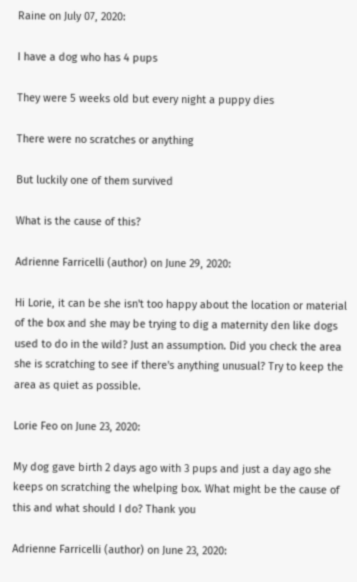Raine on July 07, 2020:

I have a dog who has 4 pups

They were 5 weeks old but every night a puppy dies

There were no scratches or anything

But luckily one of them survived

What is the cause of this?

Adrienne Farricelli (author) on June 29, 2020:

Hi Lorie, it can be she isn't too happy about the location or material of the box and she may be trying to dig a maternity den like dogs used to do in the wild? Just an assumption. Did you check the area she is scratching to see if there's anything unusual? Try to keep the area as quiet as possible.

Lorie Feo on June 23, 2020:

My dog gave birth 2 days ago with 3 pups and just a day ago she keeps on scratching the whelping box. What might be the cause of this and what should I do? Thank you

Adrienne Farricelli (author) on June 23, 2020: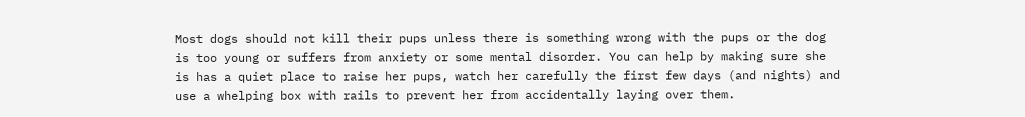Most dogs should not kill their pups unless there is something wrong with the pups or the dog is too young or suffers from anxiety or some mental disorder. You can help by making sure she is has a quiet place to raise her pups, watch her carefully the first few days (and nights) and use a whelping box with rails to prevent her from accidentally laying over them.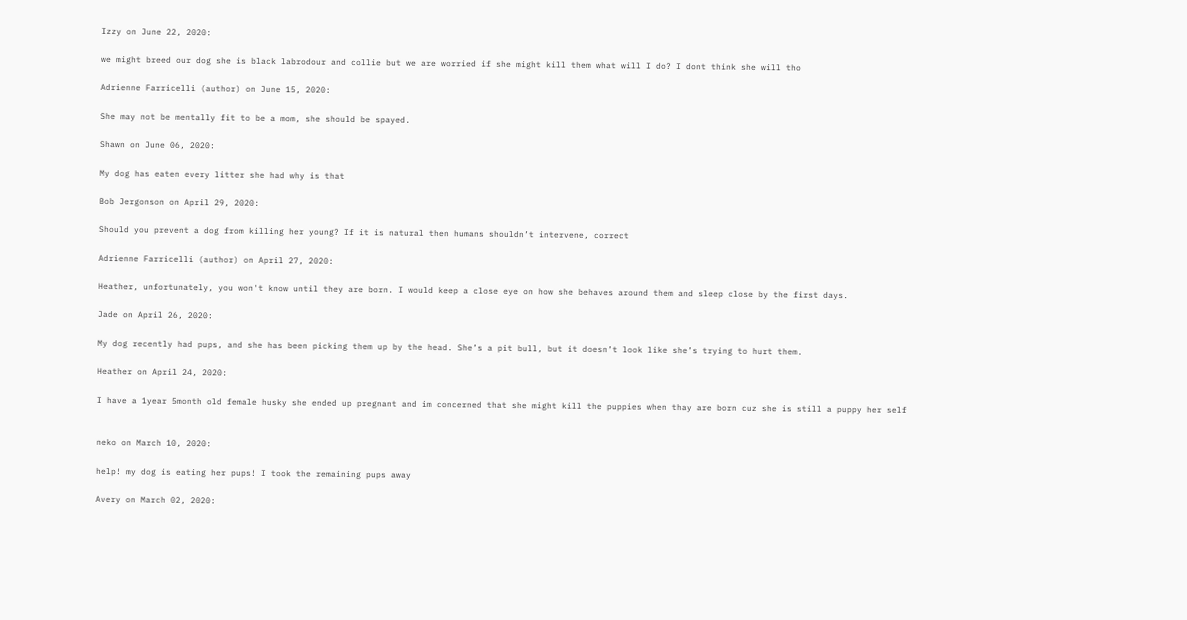Izzy on June 22, 2020:

we might breed our dog she is black labrodour and collie but we are worried if she might kill them what will I do? I dont think she will tho

Adrienne Farricelli (author) on June 15, 2020:

She may not be mentally fit to be a mom, she should be spayed.

Shawn on June 06, 2020:

My dog has eaten every litter she had why is that

Bob Jergonson on April 29, 2020:

Should you prevent a dog from killing her young? If it is natural then humans shouldn’t intervene, correct

Adrienne Farricelli (author) on April 27, 2020:

Heather, unfortunately, you won't know until they are born. I would keep a close eye on how she behaves around them and sleep close by the first days.

Jade on April 26, 2020:

My dog recently had pups, and she has been picking them up by the head. She’s a pit bull, but it doesn’t look like she’s trying to hurt them.

Heather on April 24, 2020:

I have a 1year 5month old female husky she ended up pregnant and im concerned that she might kill the puppies when thay are born cuz she is still a puppy her self


neko on March 10, 2020:

help! my dog is eating her pups! I took the remaining pups away

Avery on March 02, 2020: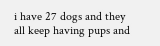i have 27 dogs and they all keep having pups and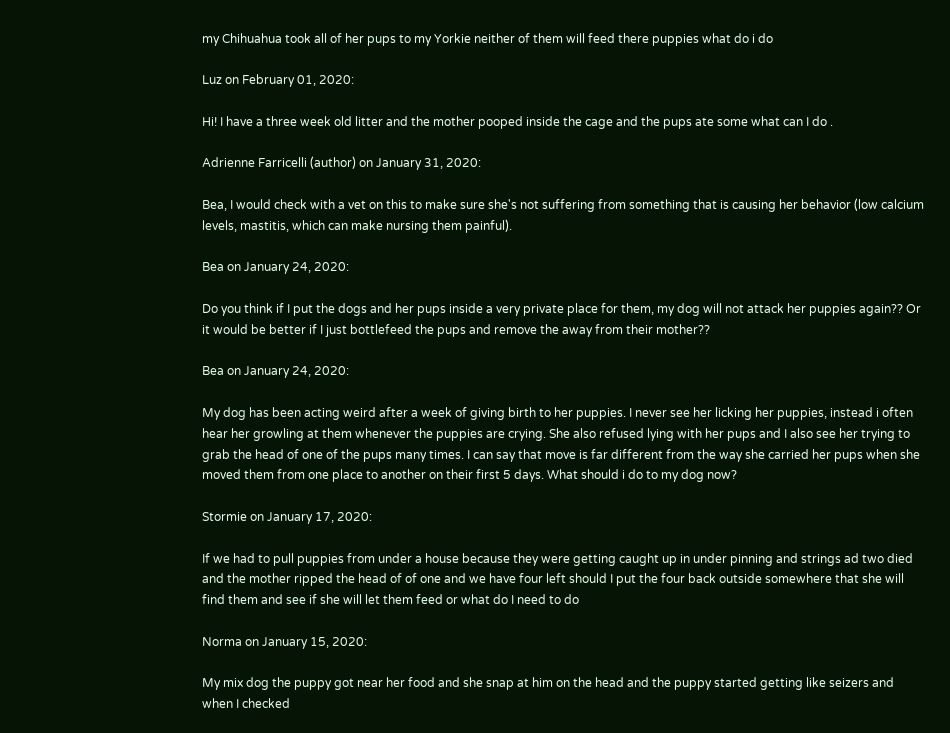my Chihuahua took all of her pups to my Yorkie neither of them will feed there puppies what do i do

Luz on February 01, 2020:

Hi! I have a three week old litter and the mother pooped inside the cage and the pups ate some what can I do .

Adrienne Farricelli (author) on January 31, 2020:

Bea, I would check with a vet on this to make sure she's not suffering from something that is causing her behavior (low calcium levels, mastitis, which can make nursing them painful).

Bea on January 24, 2020:

Do you think if I put the dogs and her pups inside a very private place for them, my dog will not attack her puppies again?? Or it would be better if I just bottlefeed the pups and remove the away from their mother??

Bea on January 24, 2020:

My dog has been acting weird after a week of giving birth to her puppies. I never see her licking her puppies, instead i often hear her growling at them whenever the puppies are crying. She also refused lying with her pups and I also see her trying to grab the head of one of the pups many times. I can say that move is far different from the way she carried her pups when she moved them from one place to another on their first 5 days. What should i do to my dog now?

Stormie on January 17, 2020:

If we had to pull puppies from under a house because they were getting caught up in under pinning and strings ad two died and the mother ripped the head of of one and we have four left should I put the four back outside somewhere that she will find them and see if she will let them feed or what do I need to do

Norma on January 15, 2020:

My mix dog the puppy got near her food and she snap at him on the head and the puppy started getting like seizers and when I checked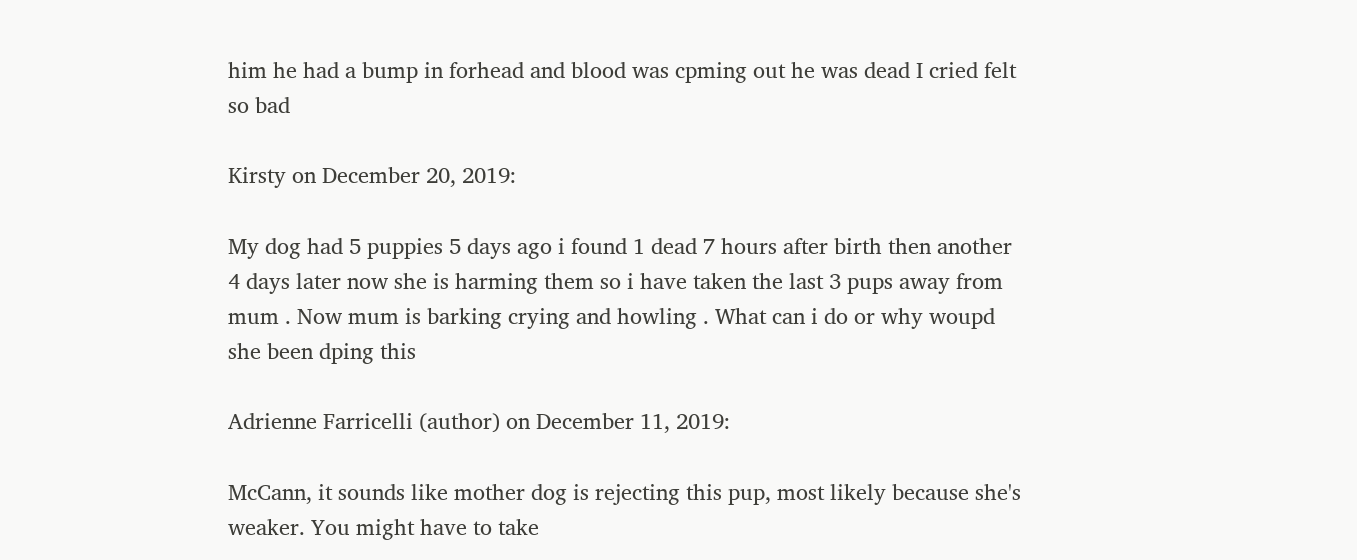him he had a bump in forhead and blood was cpming out he was dead I cried felt so bad

Kirsty on December 20, 2019:

My dog had 5 puppies 5 days ago i found 1 dead 7 hours after birth then another 4 days later now she is harming them so i have taken the last 3 pups away from mum . Now mum is barking crying and howling . What can i do or why woupd she been dping this

Adrienne Farricelli (author) on December 11, 2019:

McCann, it sounds like mother dog is rejecting this pup, most likely because she's weaker. You might have to take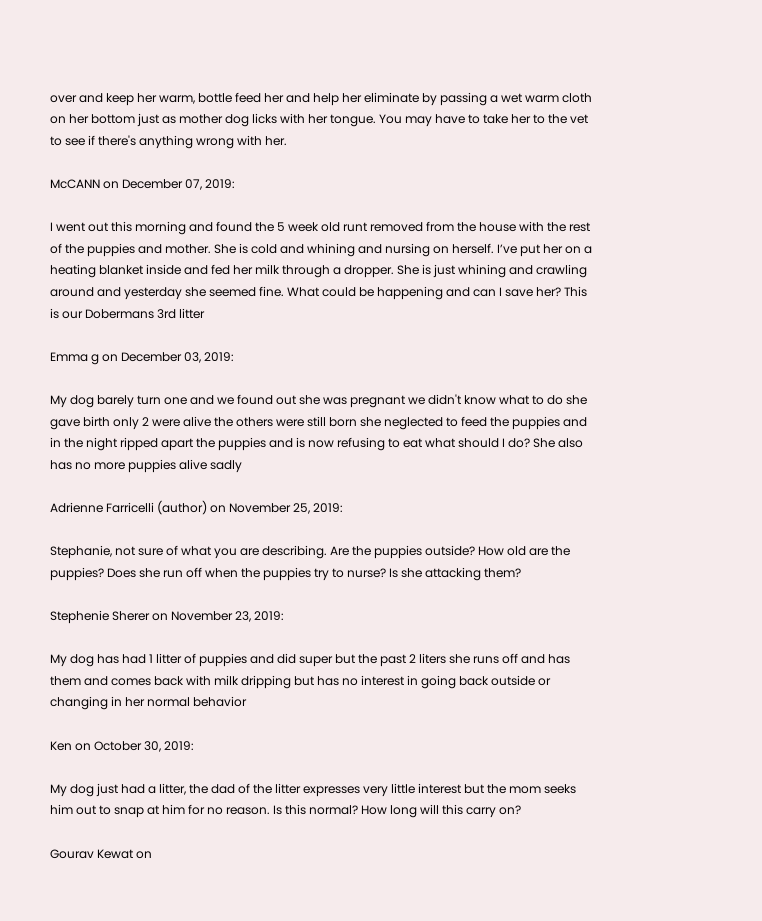over and keep her warm, bottle feed her and help her eliminate by passing a wet warm cloth on her bottom just as mother dog licks with her tongue. You may have to take her to the vet to see if there's anything wrong with her.

McCANN on December 07, 2019:

I went out this morning and found the 5 week old runt removed from the house with the rest of the puppies and mother. She is cold and whining and nursing on herself. I’ve put her on a heating blanket inside and fed her milk through a dropper. She is just whining and crawling around and yesterday she seemed fine. What could be happening and can I save her? This is our Dobermans 3rd litter

Emma g on December 03, 2019:

My dog barely turn one and we found out she was pregnant we didn't know what to do she gave birth only 2 were alive the others were still born she neglected to feed the puppies and in the night ripped apart the puppies and is now refusing to eat what should I do? She also has no more puppies alive sadly

Adrienne Farricelli (author) on November 25, 2019:

Stephanie, not sure of what you are describing. Are the puppies outside? How old are the puppies? Does she run off when the puppies try to nurse? Is she attacking them?

Stephenie Sherer on November 23, 2019:

My dog has had 1 litter of puppies and did super but the past 2 liters she runs off and has them and comes back with milk dripping but has no interest in going back outside or changing in her normal behavior

Ken on October 30, 2019:

My dog just had a litter, the dad of the litter expresses very little interest but the mom seeks him out to snap at him for no reason. Is this normal? How long will this carry on?

Gourav Kewat on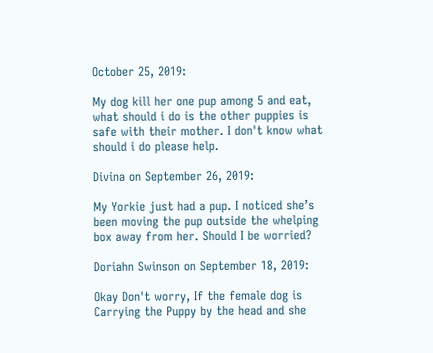October 25, 2019:

My dog kill her one pup among 5 and eat, what should i do is the other puppies is safe with their mother. I don't know what should i do please help.

Divina on September 26, 2019:

My Yorkie just had a pup. I noticed she’s been moving the pup outside the whelping box away from her. Should I be worried?

Doriahn Swinson on September 18, 2019:

Okay Don't worry, If the female dog is Carrying the Puppy by the head and she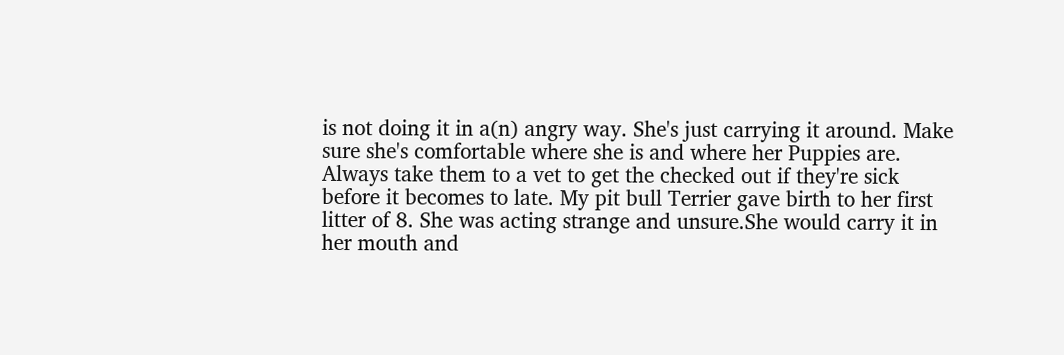is not doing it in a(n) angry way. She's just carrying it around. Make sure she's comfortable where she is and where her Puppies are. Always take them to a vet to get the checked out if they're sick before it becomes to late. My pit bull Terrier gave birth to her first litter of 8. She was acting strange and unsure.She would carry it in her mouth and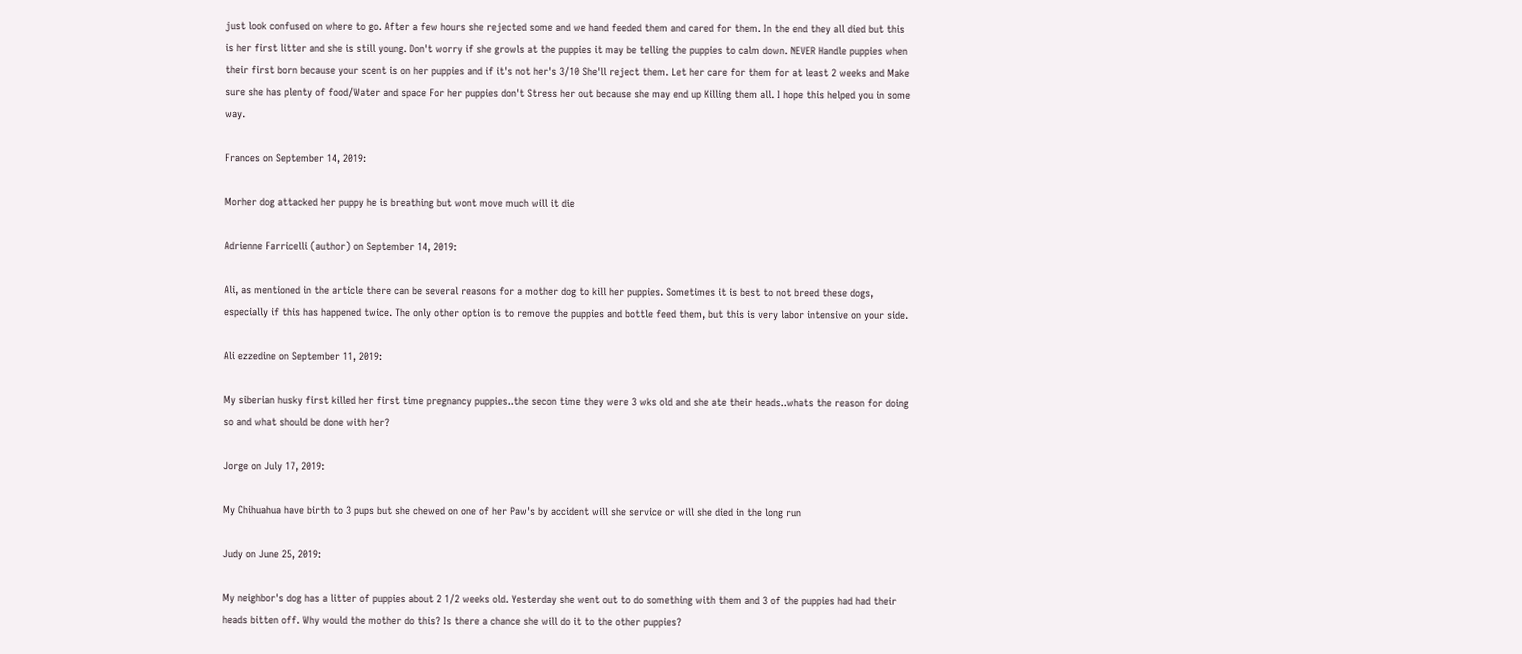just look confused on where to go. After a few hours she rejected some and we hand feeded them and cared for them. In the end they all died but this is her first litter and she is still young. Don't worry if she growls at the puppies it may be telling the puppies to calm down. NEVER Handle puppies when their first born because your scent is on her puppies and if it's not her's 3/10 She'll reject them. Let her care for them for at least 2 weeks and Make sure she has plenty of food/Water and space For her puppies don't Stress her out because she may end up Killing them all. I hope this helped you in some way.

Frances on September 14, 2019:

Morher dog attacked her puppy he is breathing but wont move much will it die

Adrienne Farricelli (author) on September 14, 2019:

Ali, as mentioned in the article there can be several reasons for a mother dog to kill her puppies. Sometimes it is best to not breed these dogs, especially if this has happened twice. The only other option is to remove the puppies and bottle feed them, but this is very labor intensive on your side.

Ali ezzedine on September 11, 2019:

My siberian husky first killed her first time pregnancy puppies..the secon time they were 3 wks old and she ate their heads..whats the reason for doing so and what should be done with her?

Jorge on July 17, 2019:

My Chihuahua have birth to 3 pups but she chewed on one of her Paw's by accident will she service or will she died in the long run

Judy on June 25, 2019:

My neighbor's dog has a litter of puppies about 2 1/2 weeks old. Yesterday she went out to do something with them and 3 of the puppies had had their heads bitten off. Why would the mother do this? Is there a chance she will do it to the other puppies?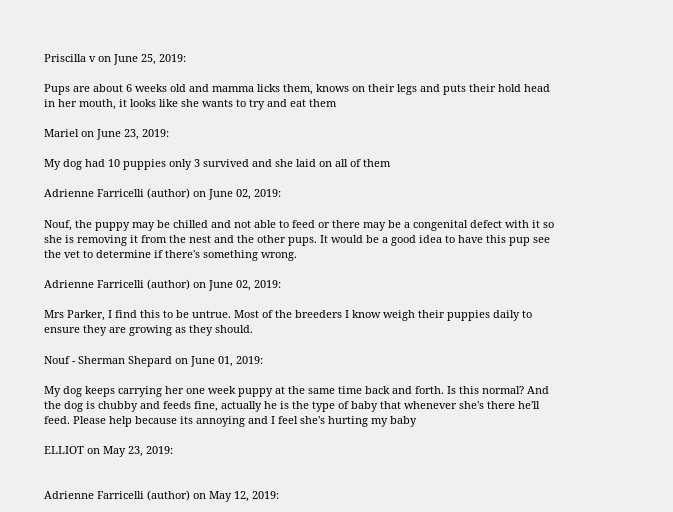Priscilla v on June 25, 2019:

Pups are about 6 weeks old and mamma licks them, knows on their legs and puts their hold head in her mouth, it looks like she wants to try and eat them

Mariel on June 23, 2019:

My dog had 10 puppies only 3 survived and she laid on all of them

Adrienne Farricelli (author) on June 02, 2019:

Nouf, the puppy may be chilled and not able to feed or there may be a congenital defect with it so she is removing it from the nest and the other pups. It would be a good idea to have this pup see the vet to determine if there's something wrong.

Adrienne Farricelli (author) on June 02, 2019:

Mrs Parker, I find this to be untrue. Most of the breeders I know weigh their puppies daily to ensure they are growing as they should.

Nouf - Sherman Shepard on June 01, 2019:

My dog keeps carrying her one week puppy at the same time back and forth. Is this normal? And the dog is chubby and feeds fine, actually he is the type of baby that whenever she's there he'll feed. Please help because its annoying and I feel she's hurting my baby

ELLIOT on May 23, 2019:


Adrienne Farricelli (author) on May 12, 2019: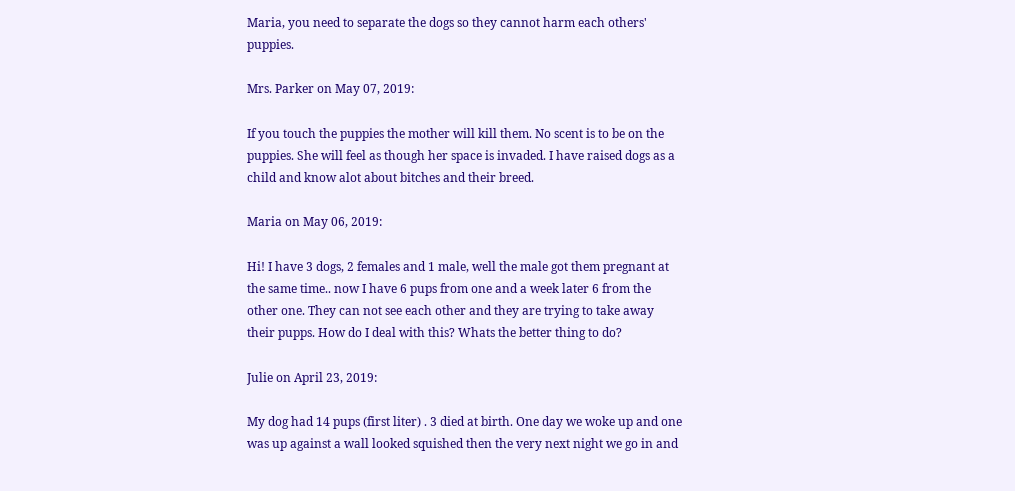Maria, you need to separate the dogs so they cannot harm each others' puppies.

Mrs. Parker on May 07, 2019:

If you touch the puppies the mother will kill them. No scent is to be on the puppies. She will feel as though her space is invaded. I have raised dogs as a child and know alot about bitches and their breed.

Maria on May 06, 2019:

Hi! I have 3 dogs, 2 females and 1 male, well the male got them pregnant at the same time.. now I have 6 pups from one and a week later 6 from the other one. They can not see each other and they are trying to take away their pupps. How do I deal with this? Whats the better thing to do?

Julie on April 23, 2019:

My dog had 14 pups (first liter) . 3 died at birth. One day we woke up and one was up against a wall looked squished then the very next night we go in and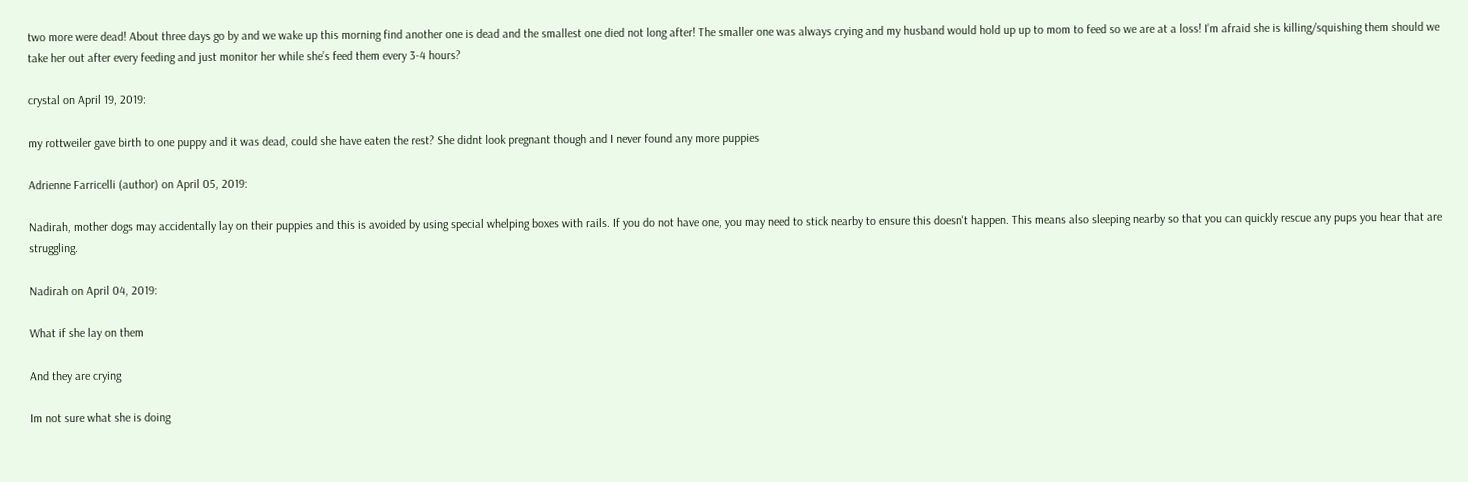two more were dead! About three days go by and we wake up this morning find another one is dead and the smallest one died not long after! The smaller one was always crying and my husband would hold up up to mom to feed so we are at a loss! I’m afraid she is killing/squishing them should we take her out after every feeding and just monitor her while she’s feed them every 3-4 hours?

crystal on April 19, 2019:

my rottweiler gave birth to one puppy and it was dead, could she have eaten the rest? She didnt look pregnant though and I never found any more puppies

Adrienne Farricelli (author) on April 05, 2019:

Nadirah, mother dogs may accidentally lay on their puppies and this is avoided by using special whelping boxes with rails. If you do not have one, you may need to stick nearby to ensure this doesn't happen. This means also sleeping nearby so that you can quickly rescue any pups you hear that are struggling.

Nadirah on April 04, 2019:

What if she lay on them

And they are crying

Im not sure what she is doing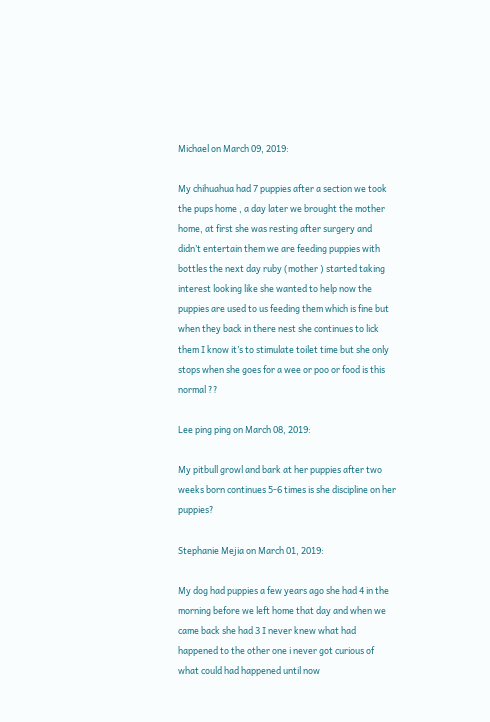Michael on March 09, 2019:

My chihuahua had 7 puppies after a section we took the pups home , a day later we brought the mother home, at first she was resting after surgery and didn’t entertain them we are feeding puppies with bottles the next day ruby (mother ) started taking interest looking like she wanted to help now the puppies are used to us feeding them which is fine but when they back in there nest she continues to lick them I know it’s to stimulate toilet time but she only stops when she goes for a wee or poo or food is this normal ??

Lee ping ping on March 08, 2019:

My pitbull growl and bark at her puppies after two weeks born continues 5-6 times is she discipline on her puppies?

Stephanie Mejia on March 01, 2019:

My dog had puppies a few years ago she had 4 in the morning before we left home that day and when we came back she had 3 I never knew what had happened to the other one i never got curious of what could had happened until now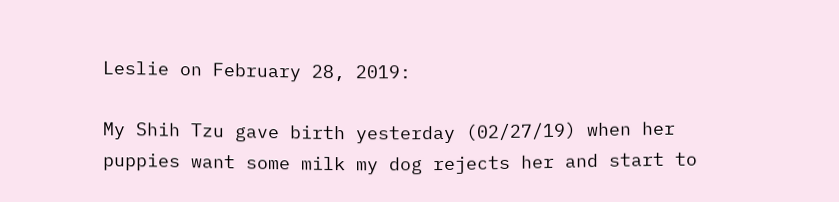Leslie on February 28, 2019:

My Shih Tzu gave birth yesterday (02/27/19) when her puppies want some milk my dog rejects her and start to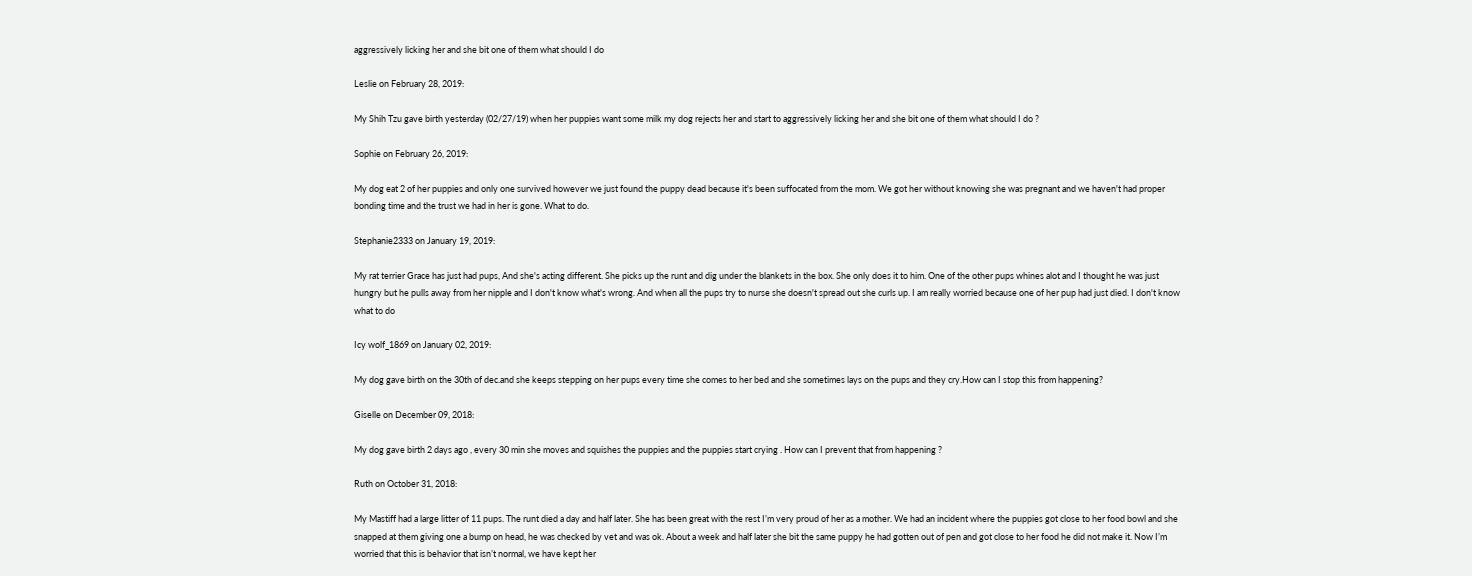aggressively licking her and she bit one of them what should I do

Leslie on February 28, 2019:

My Shih Tzu gave birth yesterday (02/27/19) when her puppies want some milk my dog rejects her and start to aggressively licking her and she bit one of them what should I do ?

Sophie on February 26, 2019:

My dog eat 2 of her puppies and only one survived however we just found the puppy dead because it's been suffocated from the mom. We got her without knowing she was pregnant and we haven't had proper bonding time and the trust we had in her is gone. What to do.

Stephanie2333 on January 19, 2019:

My rat terrier Grace has just had pups, And she's acting different. She picks up the runt and dig under the blankets in the box. She only does it to him. One of the other pups whines alot and I thought he was just hungry but he pulls away from her nipple and I don't know what's wrong. And when all the pups try to nurse she doesn't spread out she curls up. I am really worried because one of her pup had just died. I don't know what to do

Icy wolf_1869 on January 02, 2019:

My dog gave birth on the 30th of dec.and she keeps stepping on her pups every time she comes to her bed and she sometimes lays on the pups and they cry.How can I stop this from happening?

Giselle on December 09, 2018:

My dog gave birth 2 days ago , every 30 min she moves and squishes the puppies and the puppies start crying . How can I prevent that from happening ?

Ruth on October 31, 2018:

My Mastiff had a large litter of 11 pups. The runt died a day and half later. She has been great with the rest I’m very proud of her as a mother. We had an incident where the puppies got close to her food bowl and she snapped at them giving one a bump on head, he was checked by vet and was ok. About a week and half later she bit the same puppy he had gotten out of pen and got close to her food he did not make it. Now I’m worried that this is behavior that isn’t normal, we have kept her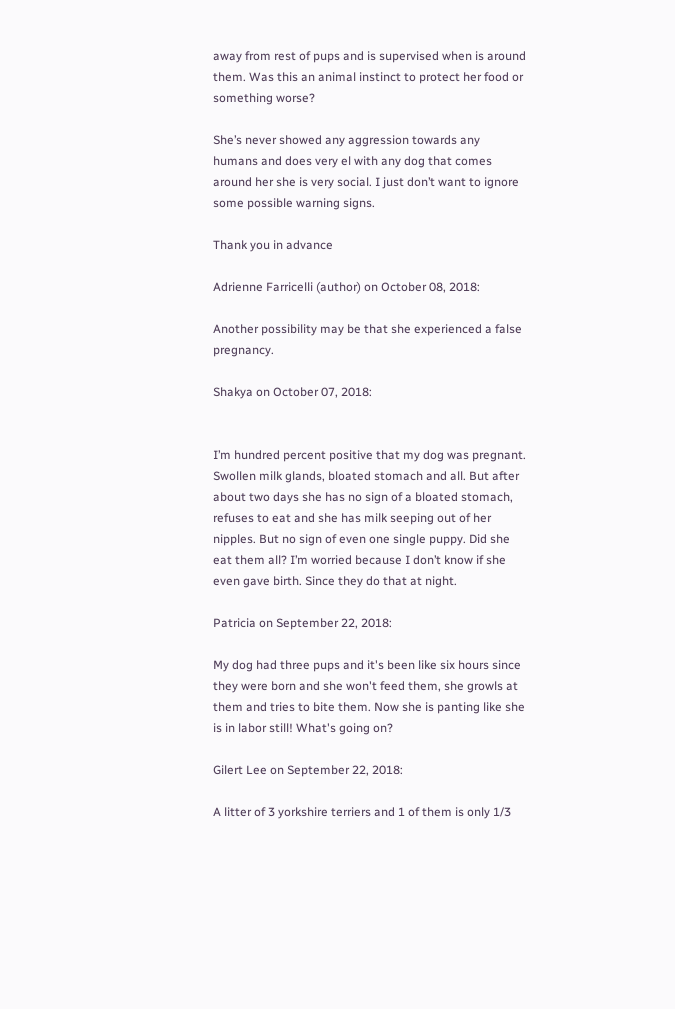away from rest of pups and is supervised when is around them. Was this an animal instinct to protect her food or something worse?

She’s never showed any aggression towards any humans and does very el with any dog that comes around her she is very social. I just don’t want to ignore some possible warning signs.

Thank you in advance

Adrienne Farricelli (author) on October 08, 2018:

Another possibility may be that she experienced a false pregnancy.

Shakya on October 07, 2018:


I’m hundred percent positive that my dog was pregnant. Swollen milk glands, bloated stomach and all. But after about two days she has no sign of a bloated stomach, refuses to eat and she has milk seeping out of her nipples. But no sign of even one single puppy. Did she eat them all? I’m worried because I don’t know if she even gave birth. Since they do that at night.

Patricia on September 22, 2018:

My dog had three pups and it's been like six hours since they were born and she won't feed them, she growls at them and tries to bite them. Now she is panting like she is in labor still! What's going on?

Gilert Lee on September 22, 2018:

A litter of 3 yorkshire terriers and 1 of them is only 1/3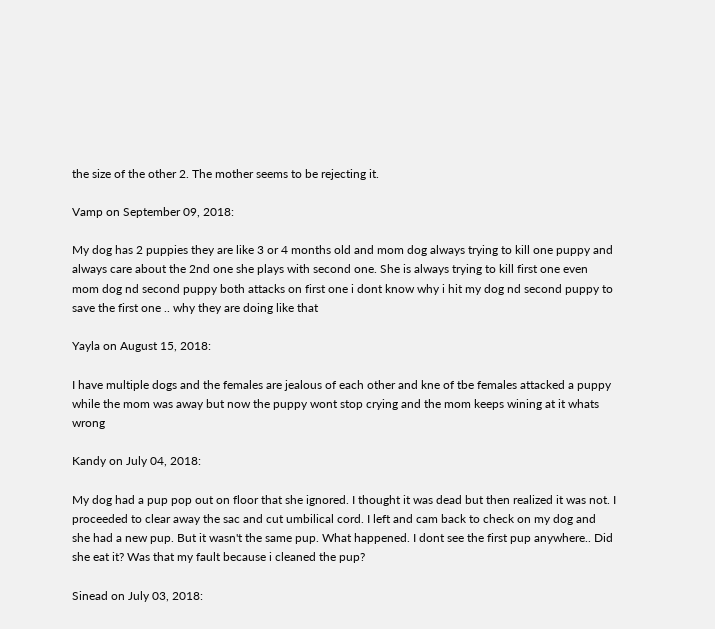the size of the other 2. The mother seems to be rejecting it.

Vamp on September 09, 2018:

My dog has 2 puppies they are like 3 or 4 months old and mom dog always trying to kill one puppy and always care about the 2nd one she plays with second one. She is always trying to kill first one even mom dog nd second puppy both attacks on first one i dont know why i hit my dog nd second puppy to save the first one .. why they are doing like that

Yayla on August 15, 2018:

I have multiple dogs and the females are jealous of each other and kne of tbe females attacked a puppy while the mom was away but now the puppy wont stop crying and the mom keeps wining at it whats wrong

Kandy on July 04, 2018:

My dog had a pup pop out on floor that she ignored. I thought it was dead but then realized it was not. I proceeded to clear away the sac and cut umbilical cord. I left and cam back to check on my dog and she had a new pup. But it wasn't the same pup. What happened. I dont see the first pup anywhere.. Did she eat it? Was that my fault because i cleaned the pup?

Sinead on July 03, 2018: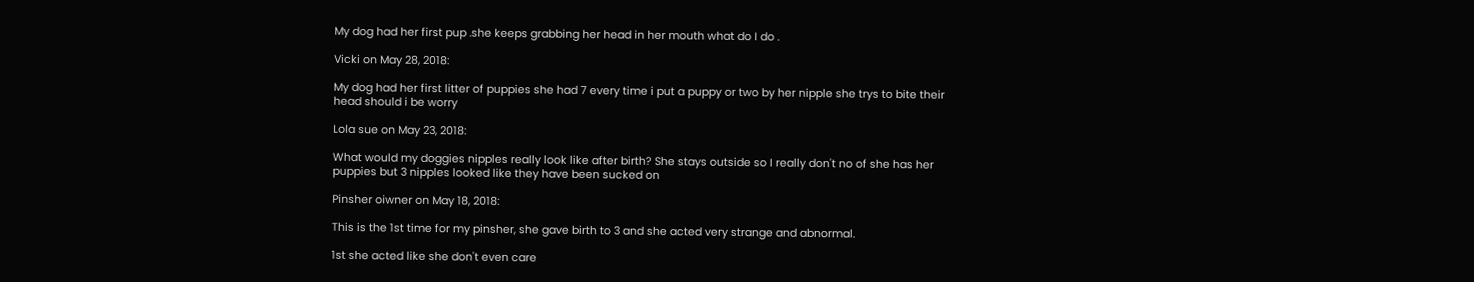My dog had her first pup .she keeps grabbing her head in her mouth what do I do .

Vicki on May 28, 2018:

My dog had her first litter of puppies she had 7 every time i put a puppy or two by her nipple she trys to bite their head should i be worry

Lola sue on May 23, 2018:

What would my doggies nipples really look like after birth? She stays outside so I really don't no of she has her puppies but 3 nipples looked like they have been sucked on

Pinsher oiwner on May 18, 2018:

This is the 1st time for my pinsher, she gave birth to 3 and she acted very strange and abnormal.

1st she acted like she don't even care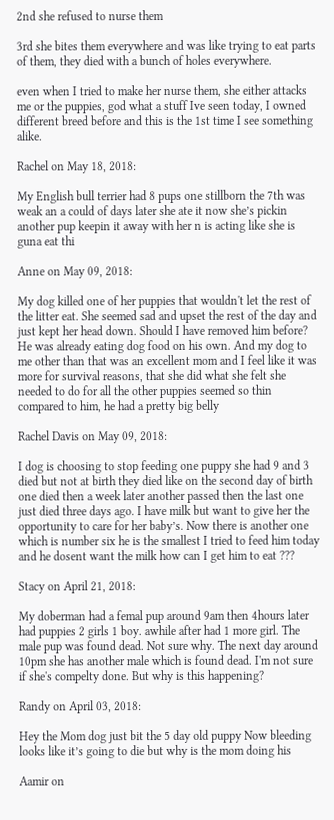2nd she refused to nurse them

3rd she bites them everywhere and was like trying to eat parts of them, they died with a bunch of holes everywhere.

even when I tried to make her nurse them, she either attacks me or the puppies, god what a stuff Ive seen today, I owned different breed before and this is the 1st time I see something alike.

Rachel on May 18, 2018:

My English bull terrier had 8 pups one stillborn the 7th was weak an a could of days later she ate it now she’s pickin another pup keepin it away with her n is acting like she is guna eat thi

Anne on May 09, 2018:

My dog killed one of her puppies that wouldn't let the rest of the litter eat. She seemed sad and upset the rest of the day and just kept her head down. Should I have removed him before? He was already eating dog food on his own. And my dog to me other than that was an excellent mom and I feel like it was more for survival reasons, that she did what she felt she needed to do for all the other puppies seemed so thin compared to him, he had a pretty big belly

Rachel Davis on May 09, 2018:

I dog is choosing to stop feeding one puppy she had 9 and 3 died but not at birth they died like on the second day of birth one died then a week later another passed then the last one just died three days ago. I have milk but want to give her the opportunity to care for her baby’s. Now there is another one which is number six he is the smallest I tried to feed him today and he dosent want the milk how can I get him to eat ???

Stacy on April 21, 2018:

My doberman had a femal pup around 9am then 4hours later had puppies 2 girls 1 boy. awhile after had 1 more girl. The male pup was found dead. Not sure why. The next day around 10pm she has another male which is found dead. I'm not sure if she's compelty done. But why is this happening?

Randy on April 03, 2018:

Hey the Mom dog just bit the 5 day old puppy Now bleeding looks like it’s going to die but why is the mom doing his

Aamir on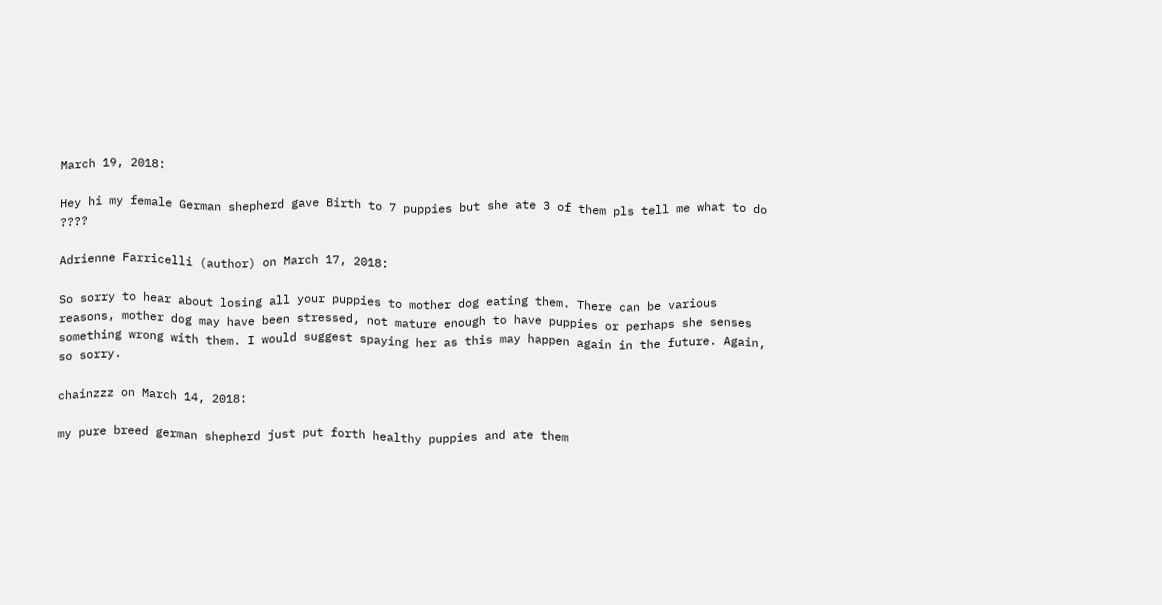March 19, 2018:

Hey hi my female German shepherd gave Birth to 7 puppies but she ate 3 of them pls tell me what to do ????

Adrienne Farricelli (author) on March 17, 2018:

So sorry to hear about losing all your puppies to mother dog eating them. There can be various reasons, mother dog may have been stressed, not mature enough to have puppies or perhaps she senses something wrong with them. I would suggest spaying her as this may happen again in the future. Again, so sorry.

chainzzz on March 14, 2018:

my pure breed german shepherd just put forth healthy puppies and ate them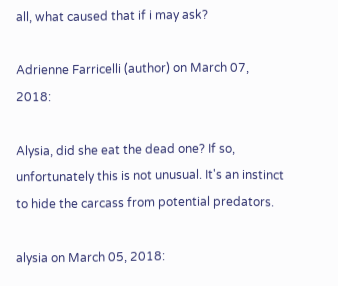all, what caused that if i may ask?

Adrienne Farricelli (author) on March 07, 2018:

Alysia, did she eat the dead one? If so, unfortunately this is not unusual. It's an instinct to hide the carcass from potential predators.

alysia on March 05, 2018: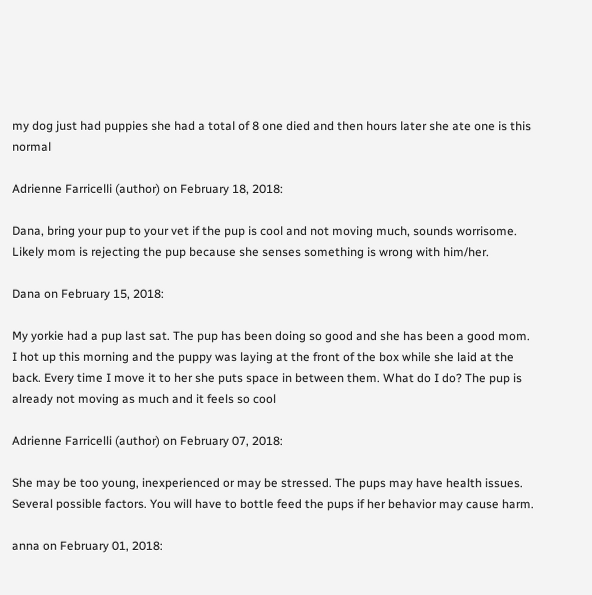my dog just had puppies she had a total of 8 one died and then hours later she ate one is this normal

Adrienne Farricelli (author) on February 18, 2018:

Dana, bring your pup to your vet if the pup is cool and not moving much, sounds worrisome. Likely mom is rejecting the pup because she senses something is wrong with him/her.

Dana on February 15, 2018:

My yorkie had a pup last sat. The pup has been doing so good and she has been a good mom. I hot up this morning and the puppy was laying at the front of the box while she laid at the back. Every time I move it to her she puts space in between them. What do I do? The pup is already not moving as much and it feels so cool

Adrienne Farricelli (author) on February 07, 2018:

She may be too young, inexperienced or may be stressed. The pups may have health issues. Several possible factors. You will have to bottle feed the pups if her behavior may cause harm.

anna on February 01, 2018: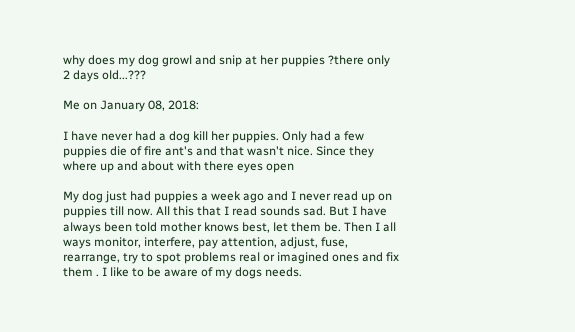why does my dog growl and snip at her puppies ?there only 2 days old...???

Me on January 08, 2018:

I have never had a dog kill her puppies. Only had a few puppies die of fire ant's and that wasn't nice. Since they where up and about with there eyes open

My dog just had puppies a week ago and I never read up on puppies till now. All this that I read sounds sad. But I have always been told mother knows best, let them be. Then I all ways monitor, interfere, pay attention, adjust, fuse, rearrange, try to spot problems real or imagined ones and fix them . I like to be aware of my dogs needs.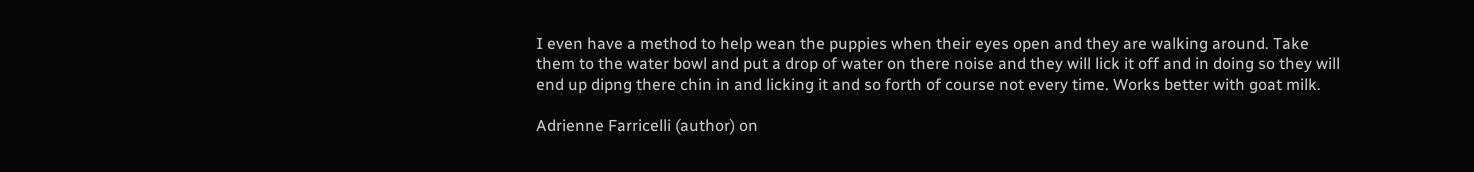I even have a method to help wean the puppies when their eyes open and they are walking around. Take them to the water bowl and put a drop of water on there noise and they will lick it off and in doing so they will end up dipng there chin in and licking it and so forth of course not every time. Works better with goat milk.

Adrienne Farricelli (author) on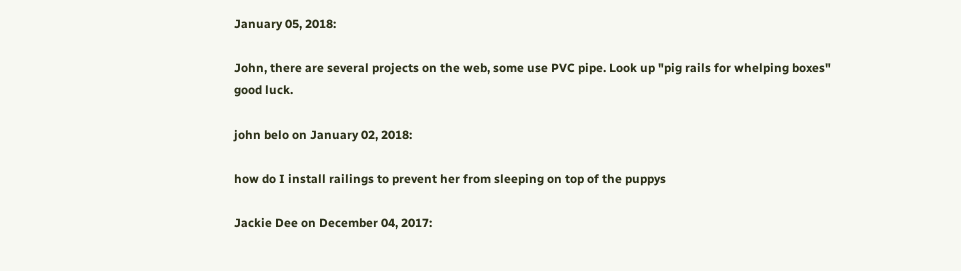January 05, 2018:

John, there are several projects on the web, some use PVC pipe. Look up "pig rails for whelping boxes" good luck.

john belo on January 02, 2018:

how do I install railings to prevent her from sleeping on top of the puppys

Jackie Dee on December 04, 2017: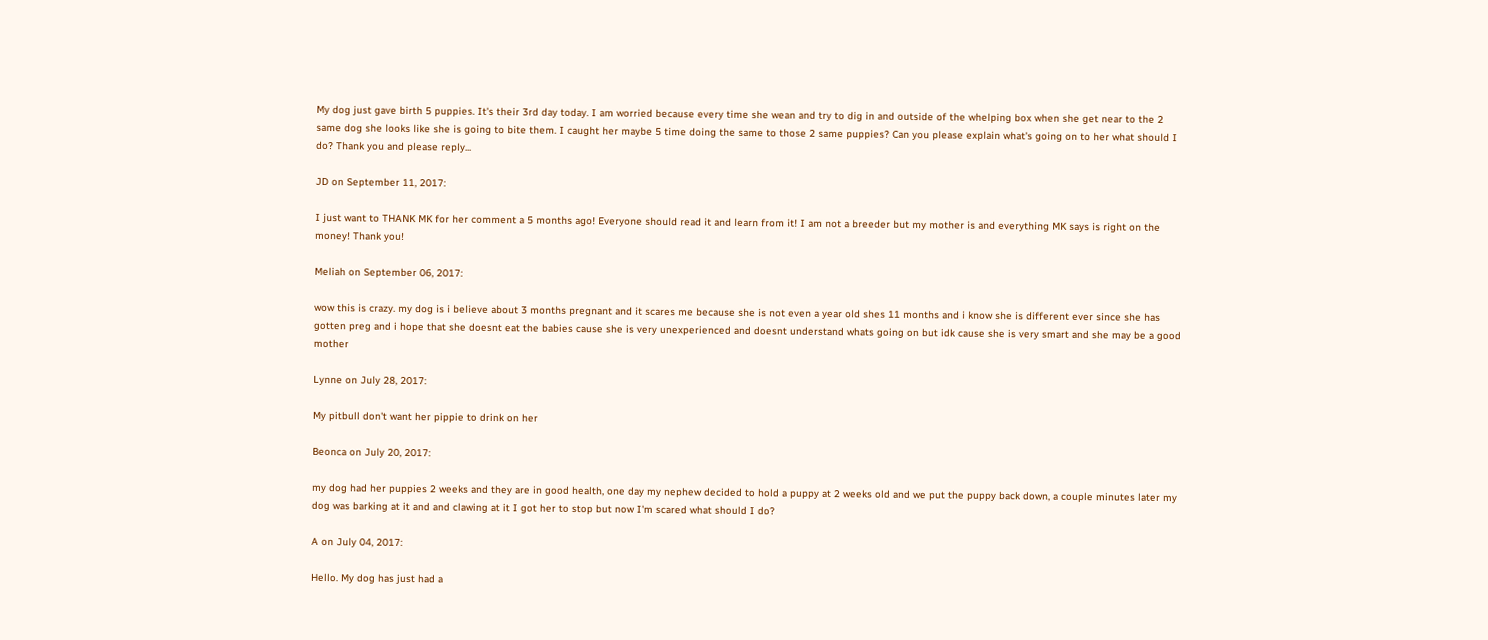My dog just gave birth 5 puppies. It's their 3rd day today. I am worried because every time she wean and try to dig in and outside of the whelping box when she get near to the 2 same dog she looks like she is going to bite them. I caught her maybe 5 time doing the same to those 2 same puppies? Can you please explain what's going on to her what should I do? Thank you and please reply...

JD on September 11, 2017:

I just want to THANK MK for her comment a 5 months ago! Everyone should read it and learn from it! I am not a breeder but my mother is and everything MK says is right on the money! Thank you!

Meliah on September 06, 2017:

wow this is crazy. my dog is i believe about 3 months pregnant and it scares me because she is not even a year old shes 11 months and i know she is different ever since she has gotten preg and i hope that she doesnt eat the babies cause she is very unexperienced and doesnt understand whats going on but idk cause she is very smart and she may be a good mother

Lynne on July 28, 2017:

My pitbull don't want her pippie to drink on her

Beonca on July 20, 2017:

my dog had her puppies 2 weeks and they are in good health, one day my nephew decided to hold a puppy at 2 weeks old and we put the puppy back down, a couple minutes later my dog was barking at it and and clawing at it I got her to stop but now I'm scared what should I do?

A on July 04, 2017:

Hello. My dog has just had a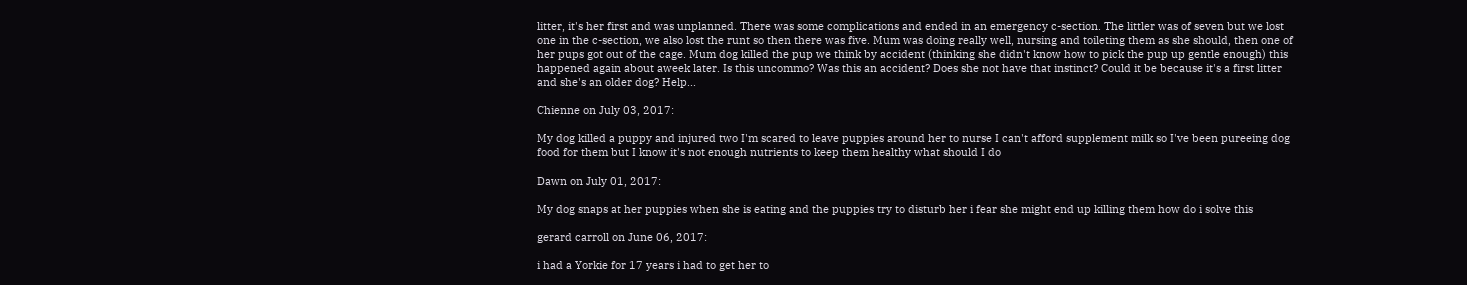litter, it's her first and was unplanned. There was some complications and ended in an emergency c-section. The littler was of seven but we lost one in the c-section, we also lost the runt so then there was five. Mum was doing really well, nursing and toileting them as she should, then one of her pups got out of the cage. Mum dog killed the pup we think by accident (thinking she didn't know how to pick the pup up gentle enough) this happened again about aweek later. Is this uncommo? Was this an accident? Does she not have that instinct? Could it be because it's a first litter and she's an older dog? Help...

Chienne on July 03, 2017:

My dog killed a puppy and injured two I'm scared to leave puppies around her to nurse I can't afford supplement milk so I've been pureeing dog food for them but I know it's not enough nutrients to keep them healthy what should I do

Dawn on July 01, 2017:

My dog snaps at her puppies when she is eating and the puppies try to disturb her i fear she might end up killing them how do i solve this

gerard carroll on June 06, 2017:

i had a Yorkie for 17 years i had to get her to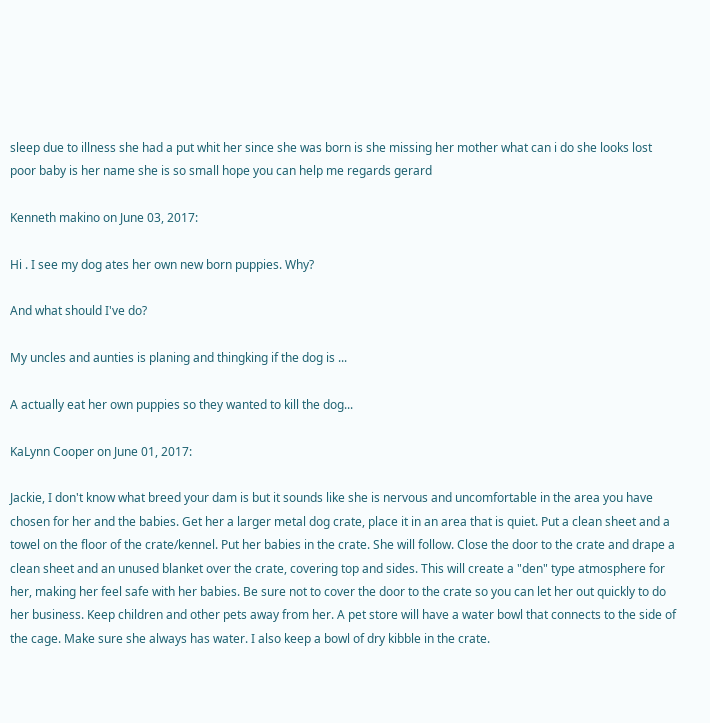sleep due to illness she had a put whit her since she was born is she missing her mother what can i do she looks lost poor baby is her name she is so small hope you can help me regards gerard

Kenneth makino on June 03, 2017:

Hi . I see my dog ates her own new born puppies. Why?

And what should I've do?

My uncles and aunties is planing and thingking if the dog is ...

A actually eat her own puppies so they wanted to kill the dog...

KaLynn Cooper on June 01, 2017:

Jackie, I don't know what breed your dam is but it sounds like she is nervous and uncomfortable in the area you have chosen for her and the babies. Get her a larger metal dog crate, place it in an area that is quiet. Put a clean sheet and a towel on the floor of the crate/kennel. Put her babies in the crate. She will follow. Close the door to the crate and drape a clean sheet and an unused blanket over the crate, covering top and sides. This will create a "den" type atmosphere for her, making her feel safe with her babies. Be sure not to cover the door to the crate so you can let her out quickly to do her business. Keep children and other pets away from her. A pet store will have a water bowl that connects to the side of the cage. Make sure she always has water. I also keep a bowl of dry kibble in the crate.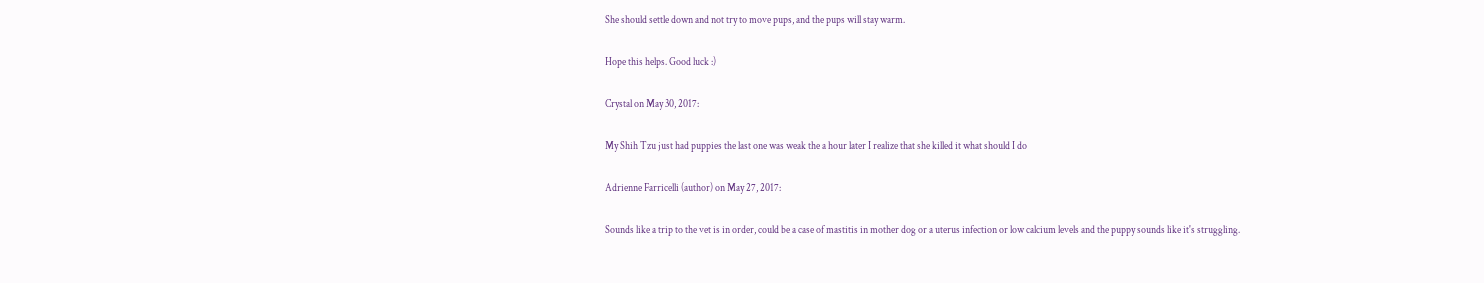She should settle down and not try to move pups, and the pups will stay warm.

Hope this helps. Good luck :)

Crystal on May 30, 2017:

My Shih Tzu just had puppies the last one was weak the a hour later I realize that she killed it what should I do

Adrienne Farricelli (author) on May 27, 2017:

Sounds like a trip to the vet is in order, could be a case of mastitis in mother dog or a uterus infection or low calcium levels and the puppy sounds like it's struggling.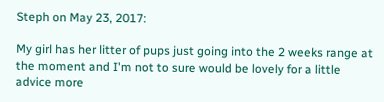Steph on May 23, 2017:

My girl has her litter of pups just going into the 2 weeks range at the moment and I'm not to sure would be lovely for a little advice more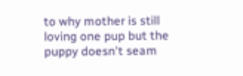to why mother is still loving one pup but the puppy doesn't seam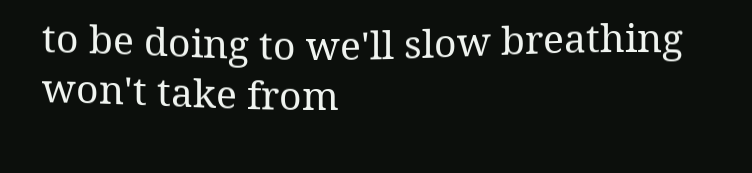to be doing to we'll slow breathing won't take from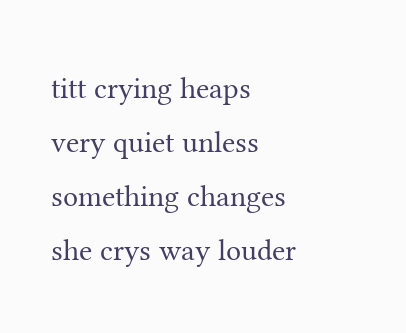titt crying heaps very quiet unless something changes she crys way louder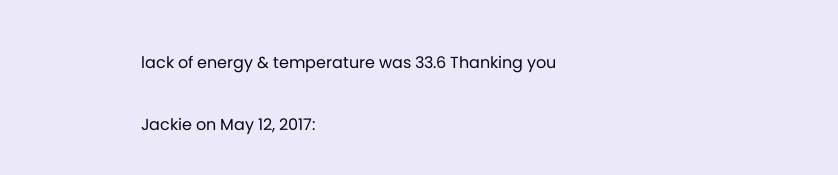lack of energy & temperature was 33.6 Thanking you

Jackie on May 12, 2017: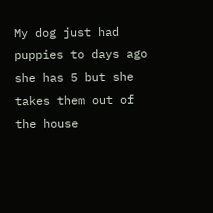My dog just had puppies to days ago she has 5 but she takes them out of the house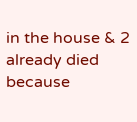in the house & 2 already died because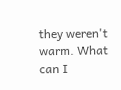they weren't warm. What can I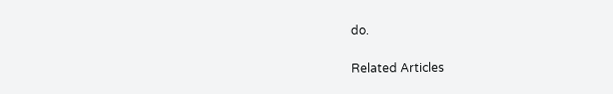do.

Related Articles